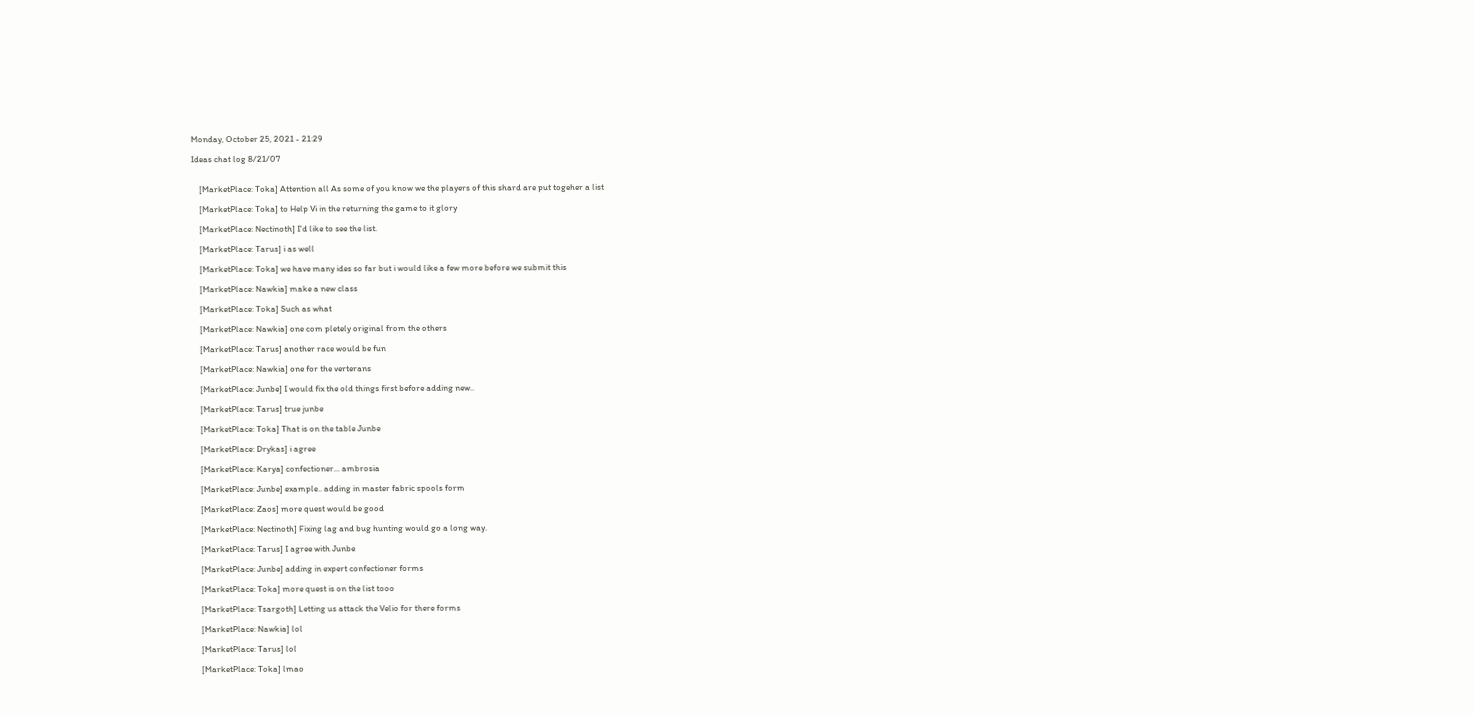Monday, October 25, 2021 - 21:29

Ideas chat log 8/21/07


    [MarketPlace: Toka] Attention all As some of you know we the players of this shard are put togeher a list

    [MarketPlace: Toka] to Help Vi in the returning the game to it glory

    [MarketPlace: Nectinoth] I'd like to see the list.

    [MarketPlace: Tarus] i as well

    [MarketPlace: Toka] we have many ides so far but i would like a few more before we submit this

    [MarketPlace: Nawkia] make a new class

    [MarketPlace: Toka] Such as what

    [MarketPlace: Nawkia] one com pletely original from the others

    [MarketPlace: Tarus] another race would be fun

    [MarketPlace: Nawkia] one for the verterans

    [MarketPlace: Junbe] I would fix the old things first before adding new..

    [MarketPlace: Tarus] true junbe

    [MarketPlace: Toka] That is on the table Junbe

    [MarketPlace: Drykas] i agree

    [MarketPlace: Karya] confectioner... ambrosia

    [MarketPlace: Junbe] example.. adding in master fabric spools form

    [MarketPlace: Zaos] more quest would be good

    [MarketPlace: Nectinoth] Fixing lag and bug hunting would go a long way.

    [MarketPlace: Tarus] I agree with Junbe

    [MarketPlace: Junbe] adding in expert confectioner forms

    [MarketPlace: Toka] more quest is on the list tooo

    [MarketPlace: Tsargoth] Letting us attack the Velio for there forms

    [MarketPlace: Nawkia] lol

    [MarketPlace: Tarus] lol

    [MarketPlace: Toka] lmao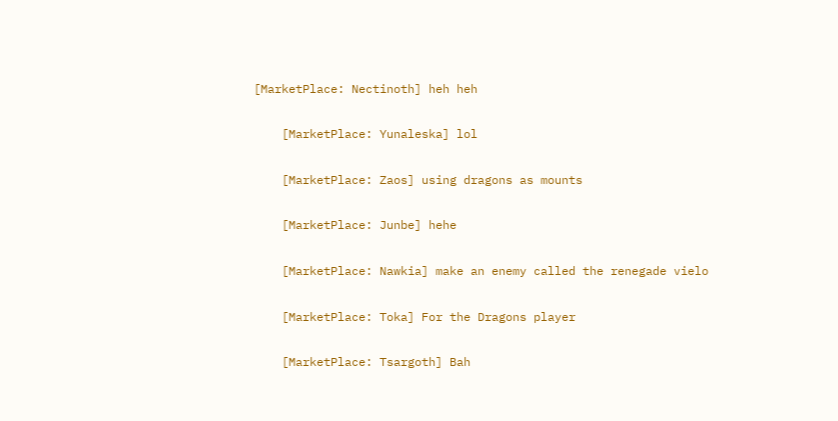[MarketPlace: Nectinoth] heh heh

    [MarketPlace: Yunaleska] lol

    [MarketPlace: Zaos] using dragons as mounts

    [MarketPlace: Junbe] hehe

    [MarketPlace: Nawkia] make an enemy called the renegade vielo

    [MarketPlace: Toka] For the Dragons player

    [MarketPlace: Tsargoth] Bah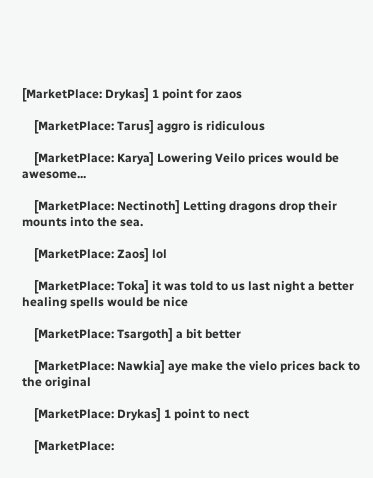[MarketPlace: Drykas] 1 point for zaos

    [MarketPlace: Tarus] aggro is ridiculous

    [MarketPlace: Karya] Lowering Veilo prices would be awesome...

    [MarketPlace: Nectinoth] Letting dragons drop their mounts into the sea.

    [MarketPlace: Zaos] lol

    [MarketPlace: Toka] it was told to us last night a better healing spells would be nice

    [MarketPlace: Tsargoth] a bit better

    [MarketPlace: Nawkia] aye make the vielo prices back to the original

    [MarketPlace: Drykas] 1 point to nect

    [MarketPlace: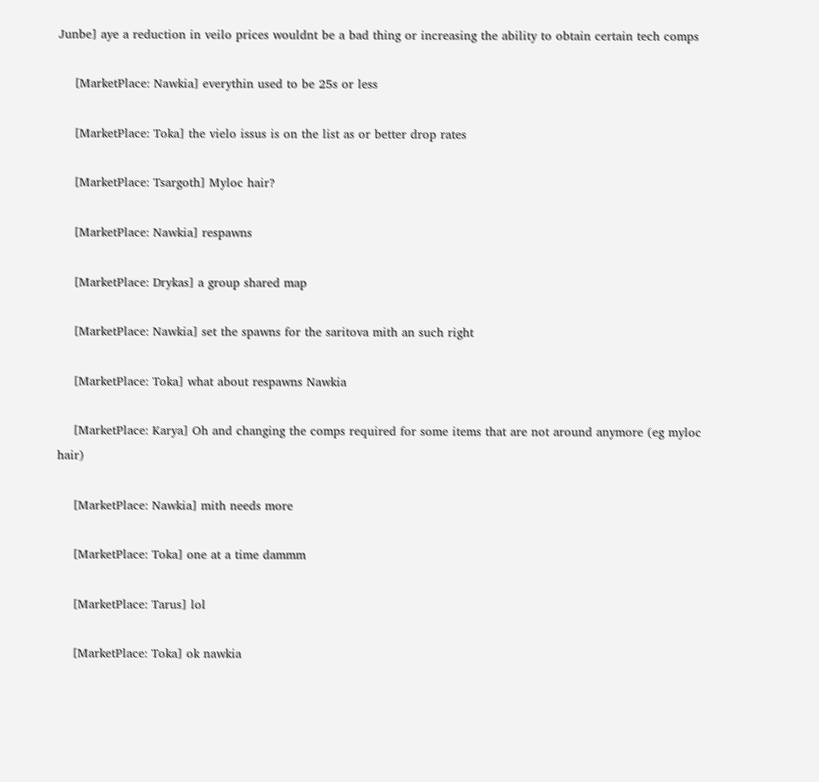Junbe] aye a reduction in veilo prices wouldnt be a bad thing or increasing the ability to obtain certain tech comps

    [MarketPlace: Nawkia] everythin used to be 25s or less

    [MarketPlace: Toka] the vielo issus is on the list as or better drop rates

    [MarketPlace: Tsargoth] Myloc hair?

    [MarketPlace: Nawkia] respawns

    [MarketPlace: Drykas] a group shared map

    [MarketPlace: Nawkia] set the spawns for the saritova mith an such right

    [MarketPlace: Toka] what about respawns Nawkia

    [MarketPlace: Karya] Oh and changing the comps required for some items that are not around anymore (eg myloc hair)

    [MarketPlace: Nawkia] mith needs more

    [MarketPlace: Toka] one at a time dammm

    [MarketPlace: Tarus] lol

    [MarketPlace: Toka] ok nawkia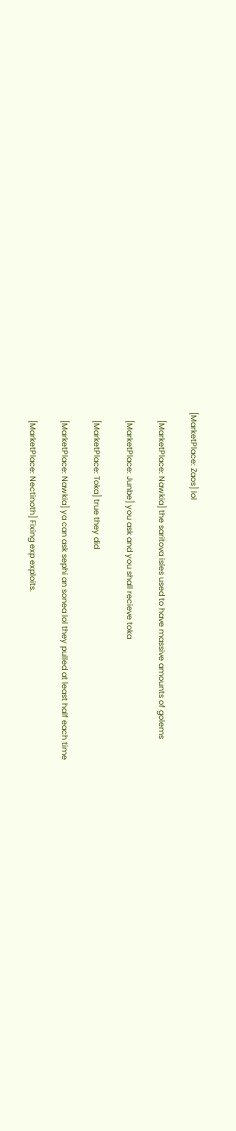[MarketPlace: Zaos] lol

    [MarketPlace: Nawkia] the saritova isles used to have massive amounts of golems

    [MarketPlace: Junbe] you ask and you shall recieve toka

    [MarketPlace: Toka] true they did

    [MarketPlace: Nawkia] ya can ask sephi an sonea lol they pulled at least half each time

    [MarketPlace: Nectinoth] Fixing exp exploits.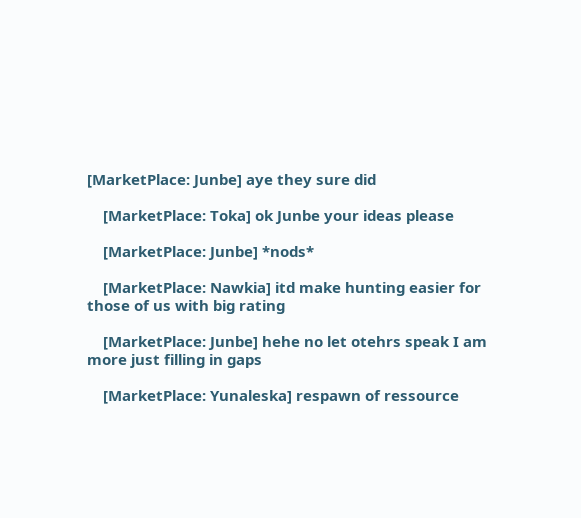[MarketPlace: Junbe] aye they sure did

    [MarketPlace: Toka] ok Junbe your ideas please

    [MarketPlace: Junbe] *nods*

    [MarketPlace: Nawkia] itd make hunting easier for those of us with big rating

    [MarketPlace: Junbe] hehe no let otehrs speak I am more just filling in gaps

    [MarketPlace: Yunaleska] respawn of ressource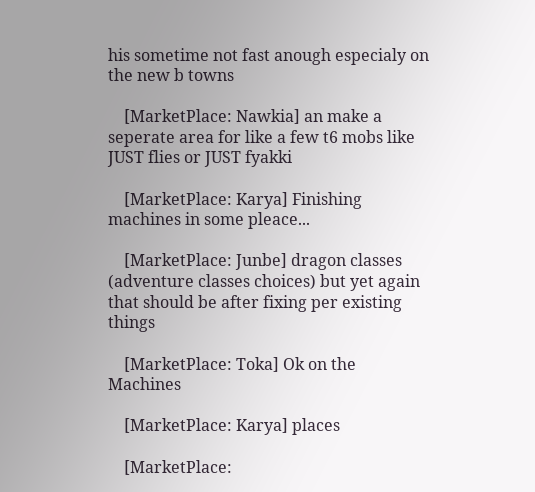his sometime not fast anough especialy on the new b towns

    [MarketPlace: Nawkia] an make a seperate area for like a few t6 mobs like JUST flies or JUST fyakki

    [MarketPlace: Karya] Finishing machines in some pleace...

    [MarketPlace: Junbe] dragon classes (adventure classes choices) but yet again that should be after fixing per existing things

    [MarketPlace: Toka] Ok on the Machines

    [MarketPlace: Karya] places

    [MarketPlace: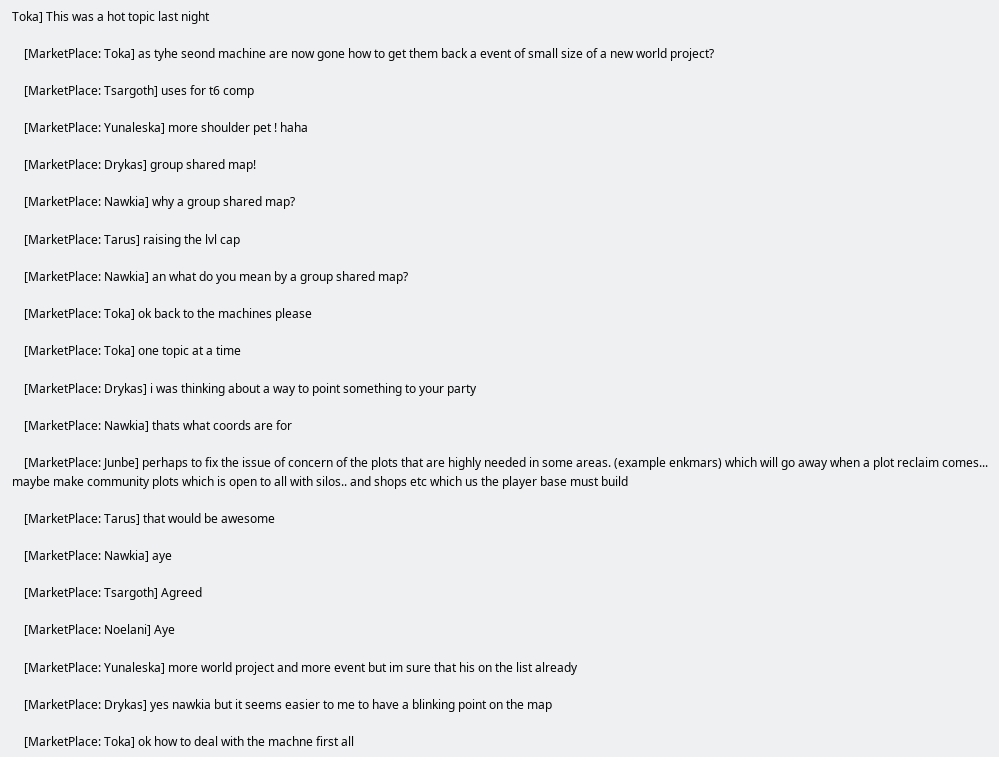Toka] This was a hot topic last night

    [MarketPlace: Toka] as tyhe seond machine are now gone how to get them back a event of small size of a new world project?

    [MarketPlace: Tsargoth] uses for t6 comp

    [MarketPlace: Yunaleska] more shoulder pet ! haha

    [MarketPlace: Drykas] group shared map!

    [MarketPlace: Nawkia] why a group shared map?

    [MarketPlace: Tarus] raising the lvl cap

    [MarketPlace: Nawkia] an what do you mean by a group shared map?

    [MarketPlace: Toka] ok back to the machines please

    [MarketPlace: Toka] one topic at a time

    [MarketPlace: Drykas] i was thinking about a way to point something to your party

    [MarketPlace: Nawkia] thats what coords are for

    [MarketPlace: Junbe] perhaps to fix the issue of concern of the plots that are highly needed in some areas. (example enkmars) which will go away when a plot reclaim comes... maybe make community plots which is open to all with silos.. and shops etc which us the player base must build

    [MarketPlace: Tarus] that would be awesome

    [MarketPlace: Nawkia] aye

    [MarketPlace: Tsargoth] Agreed

    [MarketPlace: Noelani] Aye

    [MarketPlace: Yunaleska] more world project and more event but im sure that his on the list already

    [MarketPlace: Drykas] yes nawkia but it seems easier to me to have a blinking point on the map

    [MarketPlace: Toka] ok how to deal with the machne first all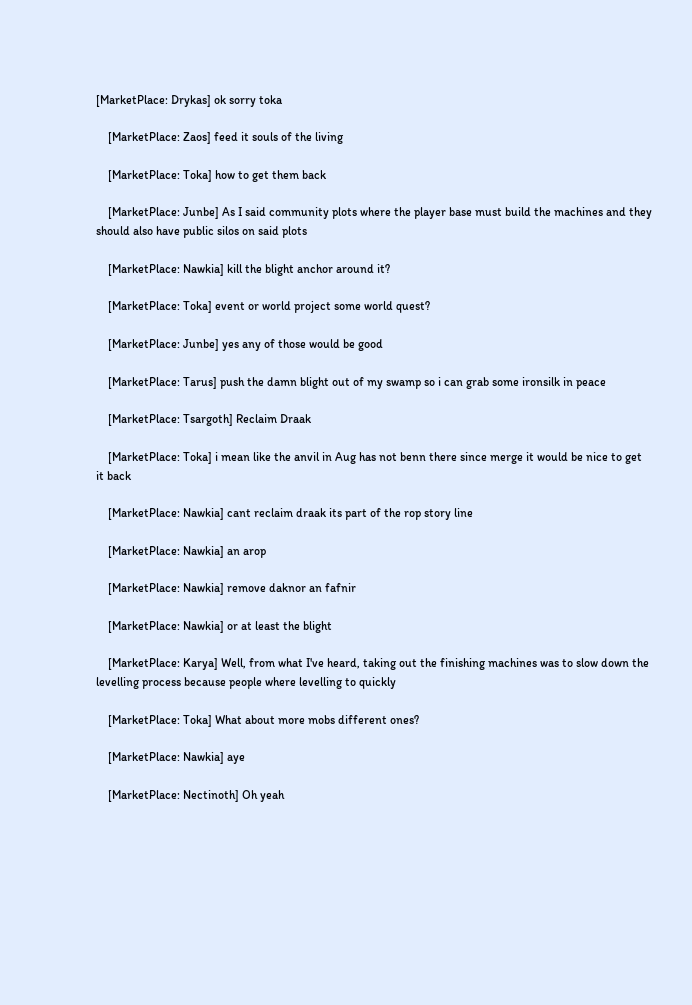[MarketPlace: Drykas] ok sorry toka

    [MarketPlace: Zaos] feed it souls of the living

    [MarketPlace: Toka] how to get them back

    [MarketPlace: Junbe] As I said community plots where the player base must build the machines and they should also have public silos on said plots

    [MarketPlace: Nawkia] kill the blight anchor around it?

    [MarketPlace: Toka] event or world project some world quest?

    [MarketPlace: Junbe] yes any of those would be good

    [MarketPlace: Tarus] push the damn blight out of my swamp so i can grab some ironsilk in peace

    [MarketPlace: Tsargoth] Reclaim Draak

    [MarketPlace: Toka] i mean like the anvil in Aug has not benn there since merge it would be nice to get it back

    [MarketPlace: Nawkia] cant reclaim draak its part of the rop story line

    [MarketPlace: Nawkia] an arop

    [MarketPlace: Nawkia] remove daknor an fafnir

    [MarketPlace: Nawkia] or at least the blight

    [MarketPlace: Karya] Well, from what I've heard, taking out the finishing machines was to slow down the levelling process because people where levelling to quickly

    [MarketPlace: Toka] What about more mobs different ones?

    [MarketPlace: Nawkia] aye

    [MarketPlace: Nectinoth] Oh yeah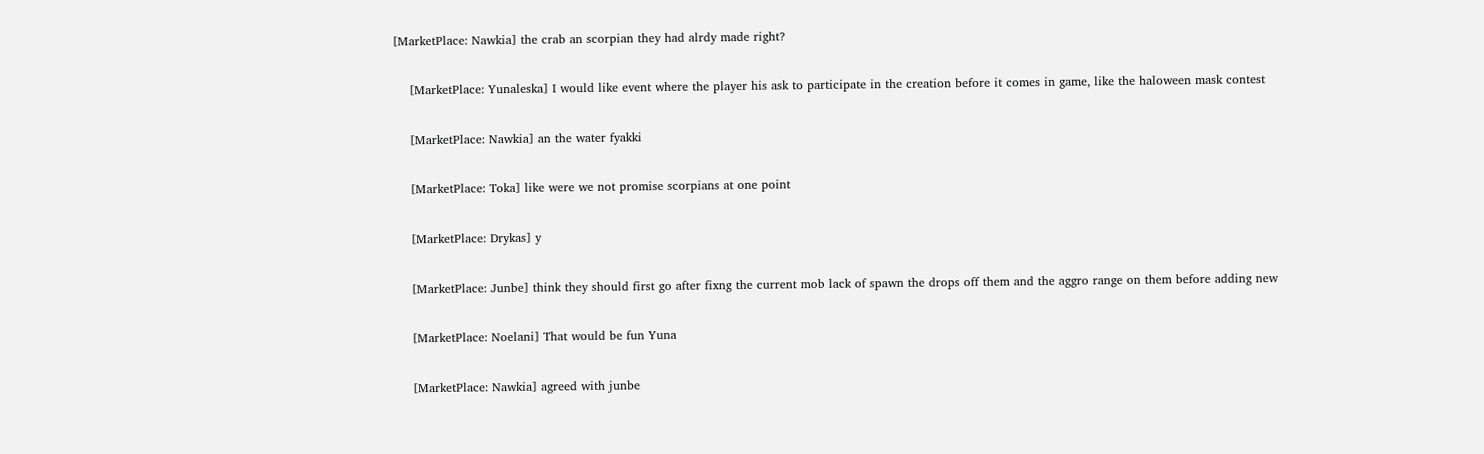[MarketPlace: Nawkia] the crab an scorpian they had alrdy made right?

    [MarketPlace: Yunaleska] I would like event where the player his ask to participate in the creation before it comes in game, like the haloween mask contest

    [MarketPlace: Nawkia] an the water fyakki

    [MarketPlace: Toka] like were we not promise scorpians at one point

    [MarketPlace: Drykas] y

    [MarketPlace: Junbe] think they should first go after fixng the current mob lack of spawn the drops off them and the aggro range on them before adding new

    [MarketPlace: Noelani] That would be fun Yuna

    [MarketPlace: Nawkia] agreed with junbe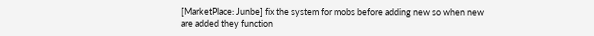[MarketPlace: Junbe] fix the system for mobs before adding new so when new are added they function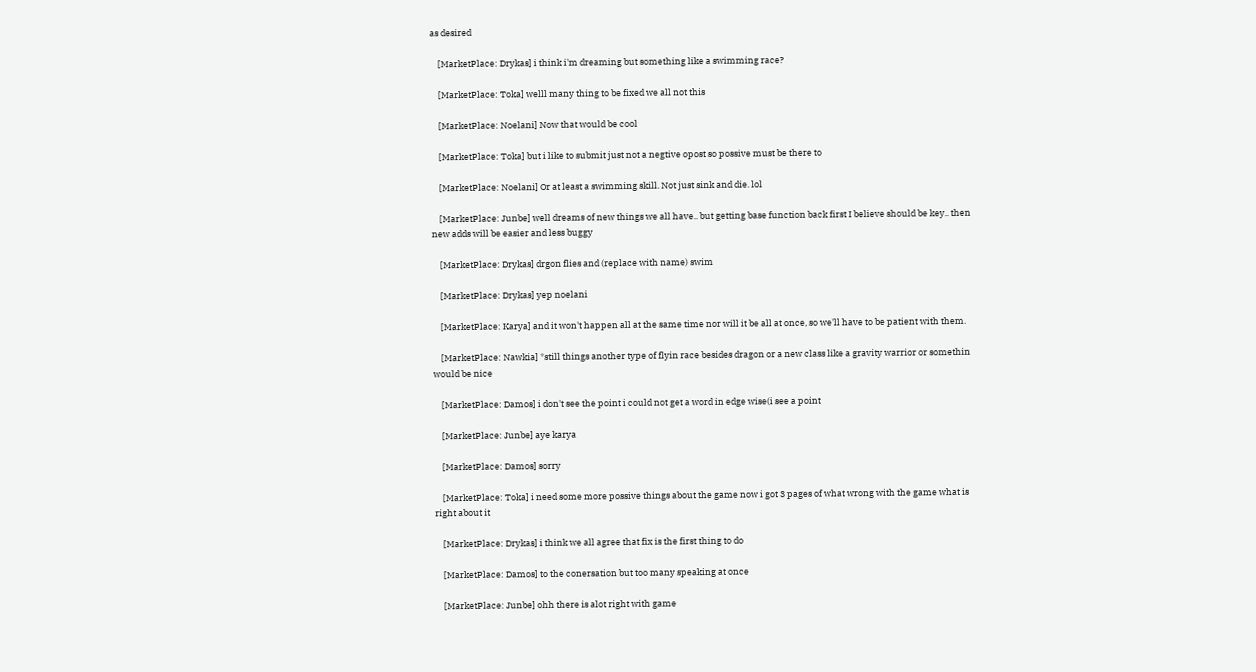as desired

    [MarketPlace: Drykas] i think i'm dreaming but something like a swimming race?

    [MarketPlace: Toka] welll many thing to be fixed we all not this

    [MarketPlace: Noelani] Now that would be cool

    [MarketPlace: Toka] but i like to submit just not a negtive opost so possive must be there to

    [MarketPlace: Noelani] Or at least a swimming skill. Not just sink and die. lol

    [MarketPlace: Junbe] well dreams of new things we all have.. but getting base function back first I believe should be key.. then new adds will be easier and less buggy

    [MarketPlace: Drykas] drgon flies and (replace with name) swim

    [MarketPlace: Drykas] yep noelani

    [MarketPlace: Karya] and it won't happen all at the same time nor will it be all at once, so we'll have to be patient with them.

    [MarketPlace: Nawkia] *still things another type of flyin race besides dragon or a new class like a gravity warrior or somethin would be nice

    [MarketPlace: Damos] i don't see the point i could not get a word in edge wise(i see a point

    [MarketPlace: Junbe] aye karya

    [MarketPlace: Damos] sorry

    [MarketPlace: Toka] i need some more possive things about the game now i got 3 pages of what wrong with the game what is right about it

    [MarketPlace: Drykas] i think we all agree that fix is the first thing to do

    [MarketPlace: Damos] to the conersation but too many speaking at once

    [MarketPlace: Junbe] ohh there is alot right with game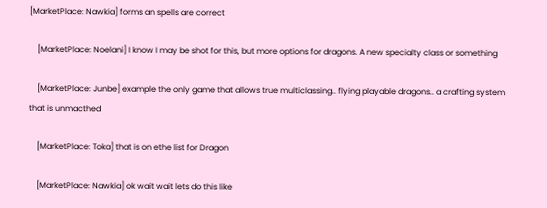[MarketPlace: Nawkia] forms an spells are correct

    [MarketPlace: Noelani] I know I may be shot for this, but more options for dragons. A new specialty class or something

    [MarketPlace: Junbe] example the only game that allows true multiclassing.. flying playable dragons.. a crafting system that is unmacthed

    [MarketPlace: Toka] that is on ethe list for Dragon

    [MarketPlace: Nawkia] ok wait wait lets do this like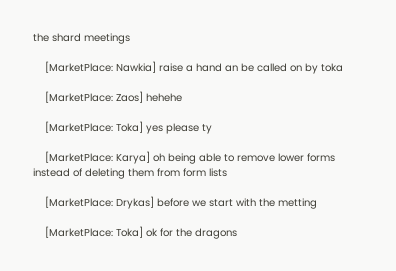the shard meetings

    [MarketPlace: Nawkia] raise a hand an be called on by toka

    [MarketPlace: Zaos] hehehe

    [MarketPlace: Toka] yes please ty

    [MarketPlace: Karya] oh being able to remove lower forms instead of deleting them from form lists

    [MarketPlace: Drykas] before we start with the metting

    [MarketPlace: Toka] ok for the dragons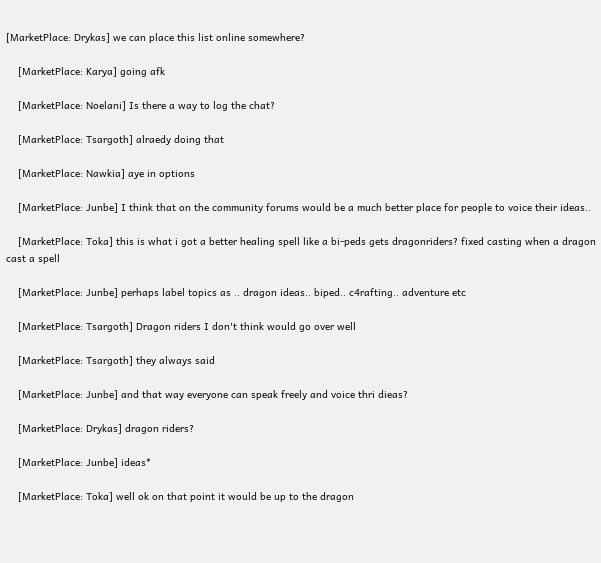[MarketPlace: Drykas] we can place this list online somewhere?

    [MarketPlace: Karya] going afk

    [MarketPlace: Noelani] Is there a way to log the chat?

    [MarketPlace: Tsargoth] alraedy doing that

    [MarketPlace: Nawkia] aye in options

    [MarketPlace: Junbe] I think that on the community forums would be a much better place for people to voice their ideas..

    [MarketPlace: Toka] this is what i got a better healing spell like a bi-peds gets dragonriders? fixed casting when a dragon cast a spell

    [MarketPlace: Junbe] perhaps label topics as .. dragon ideas.. biped.. c4rafting.. adventure etc

    [MarketPlace: Tsargoth] Dragon riders I don't think would go over well

    [MarketPlace: Tsargoth] they always said

    [MarketPlace: Junbe] and that way everyone can speak freely and voice thri dieas?

    [MarketPlace: Drykas] dragon riders?

    [MarketPlace: Junbe] ideas*

    [MarketPlace: Toka] well ok on that point it would be up to the dragon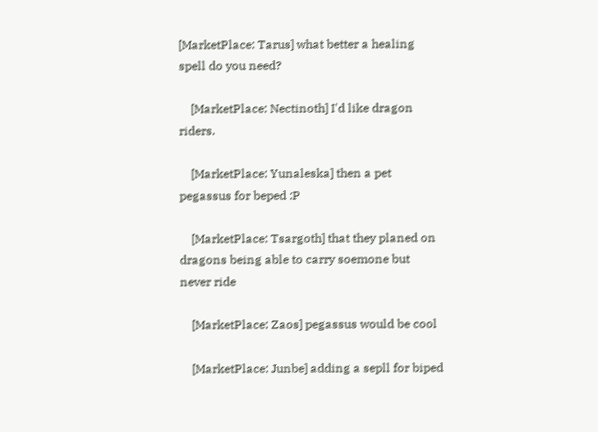[MarketPlace: Tarus] what better a healing spell do you need?

    [MarketPlace: Nectinoth] I'd like dragon riders.

    [MarketPlace: Yunaleska] then a pet pegassus for beped :P

    [MarketPlace: Tsargoth] that they planed on dragons being able to carry soemone but never ride

    [MarketPlace: Zaos] pegassus would be cool

    [MarketPlace: Junbe] adding a sepll for biped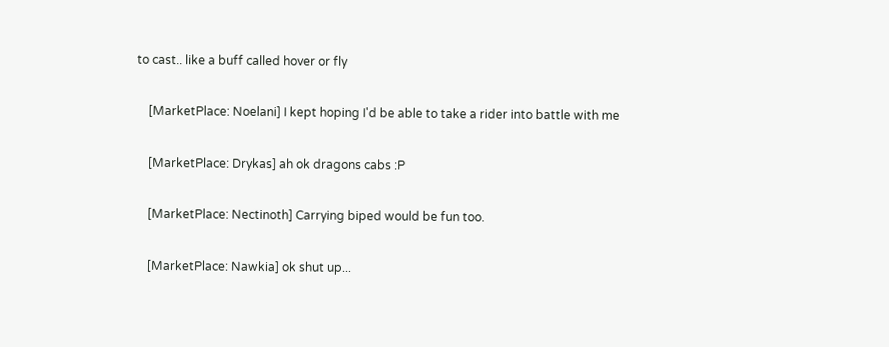to cast.. like a buff called hover or fly

    [MarketPlace: Noelani] I kept hoping I'd be able to take a rider into battle with me

    [MarketPlace: Drykas] ah ok dragons cabs :P

    [MarketPlace: Nectinoth] Carrying biped would be fun too.

    [MarketPlace: Nawkia] ok shut up...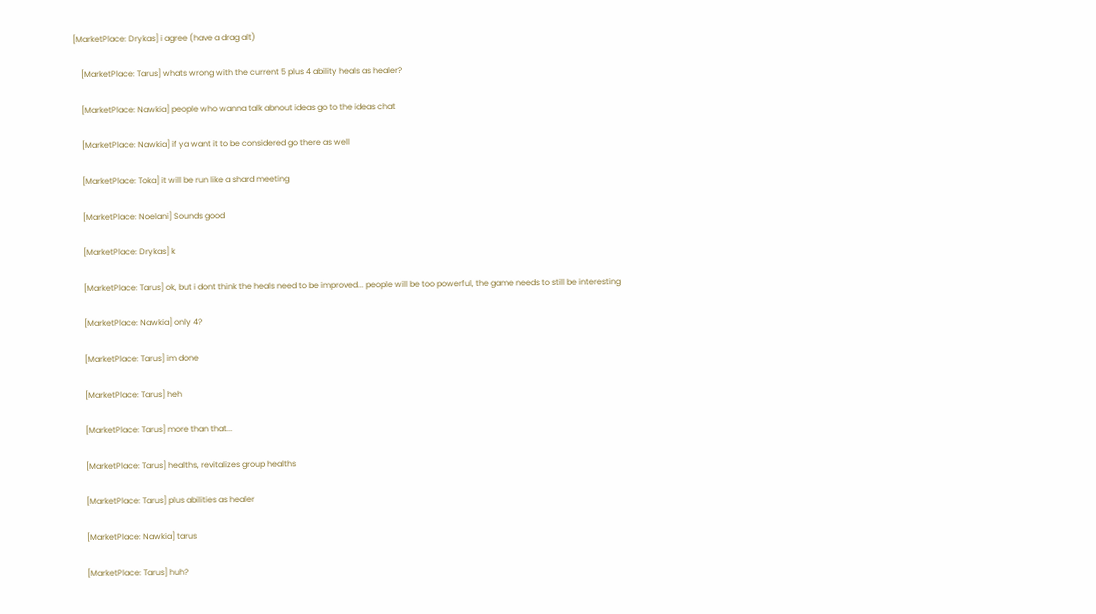[MarketPlace: Drykas] i agree (have a drag alt)

    [MarketPlace: Tarus] whats wrong with the current 5 plus 4 ability heals as healer?

    [MarketPlace: Nawkia] people who wanna talk abnout ideas go to the ideas chat

    [MarketPlace: Nawkia] if ya want it to be considered go there as well

    [MarketPlace: Toka] it will be run like a shard meeting

    [MarketPlace: Noelani] Sounds good

    [MarketPlace: Drykas] k

    [MarketPlace: Tarus] ok, but i dont think the heals need to be improved... people will be too powerful, the game needs to still be interesting

    [MarketPlace: Nawkia] only 4?

    [MarketPlace: Tarus] im done

    [MarketPlace: Tarus] heh

    [MarketPlace: Tarus] more than that...

    [MarketPlace: Tarus] healths, revitalizes group healths

    [MarketPlace: Tarus] plus abilities as healer

    [MarketPlace: Nawkia] tarus

    [MarketPlace: Tarus] huh?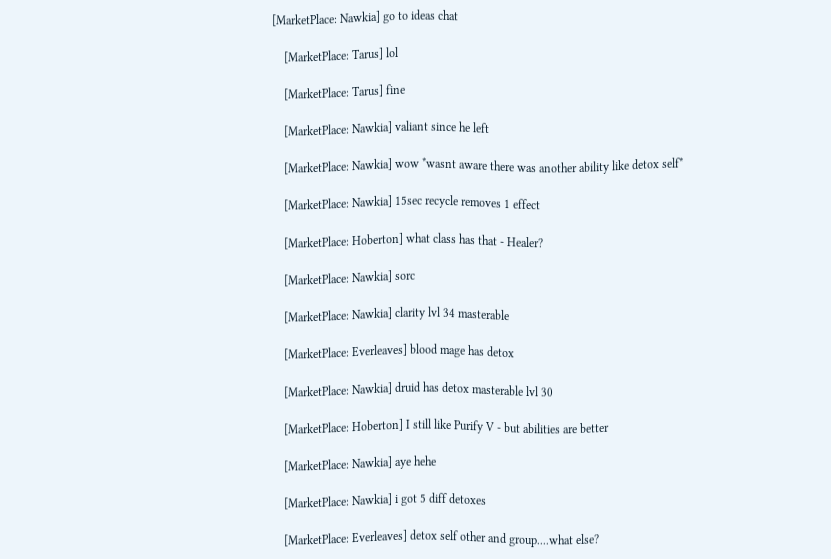[MarketPlace: Nawkia] go to ideas chat

    [MarketPlace: Tarus] lol

    [MarketPlace: Tarus] fine

    [MarketPlace: Nawkia] valiant since he left

    [MarketPlace: Nawkia] wow *wasnt aware there was another ability like detox self*

    [MarketPlace: Nawkia] 15sec recycle removes 1 effect

    [MarketPlace: Hoberton] what class has that - Healer?

    [MarketPlace: Nawkia] sorc

    [MarketPlace: Nawkia] clarity lvl 34 masterable

    [MarketPlace: Everleaves] blood mage has detox

    [MarketPlace: Nawkia] druid has detox masterable lvl 30

    [MarketPlace: Hoberton] I still like Purify V - but abilities are better

    [MarketPlace: Nawkia] aye hehe

    [MarketPlace: Nawkia] i got 5 diff detoxes

    [MarketPlace: Everleaves] detox self other and group....what else?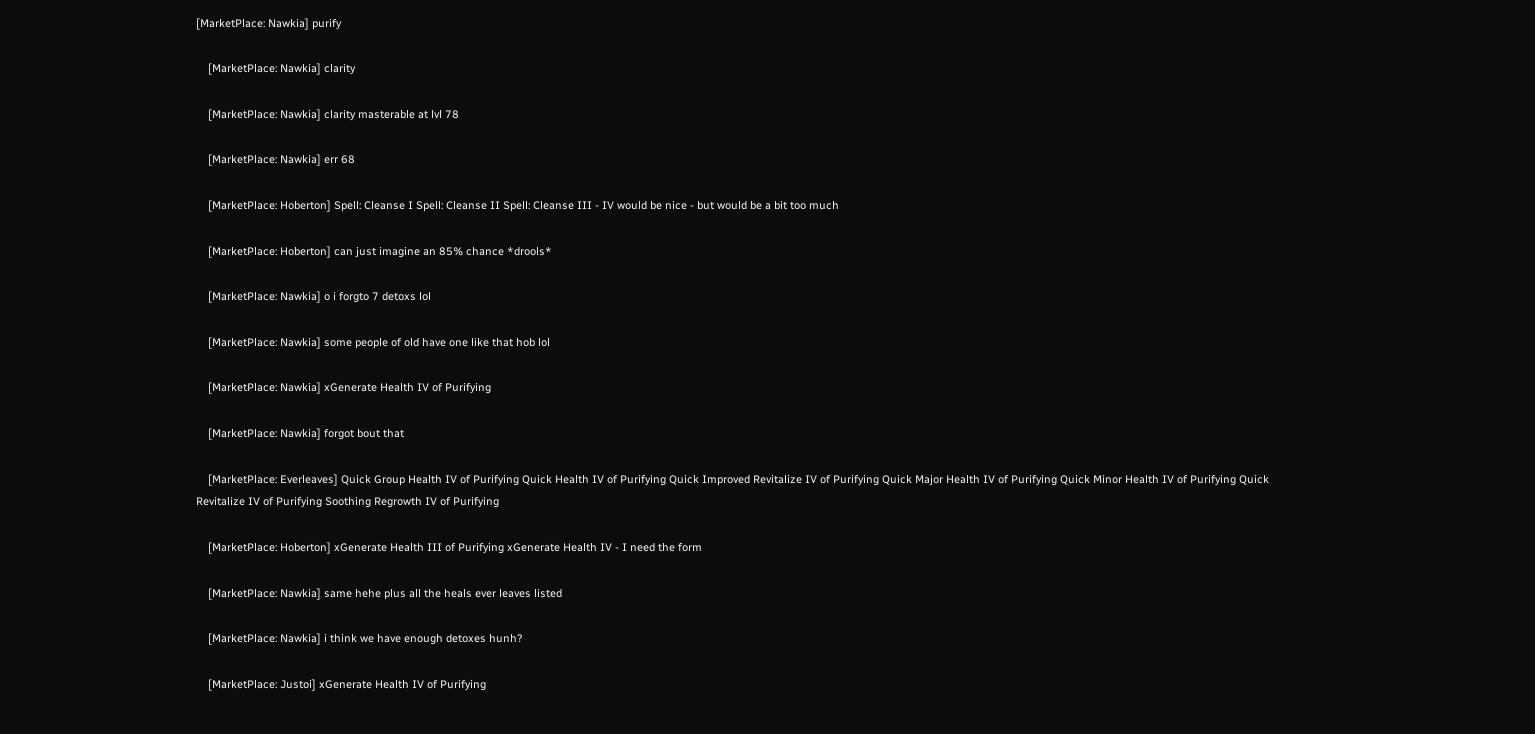[MarketPlace: Nawkia] purify

    [MarketPlace: Nawkia] clarity

    [MarketPlace: Nawkia] clarity masterable at lvl 78

    [MarketPlace: Nawkia] err 68

    [MarketPlace: Hoberton] Spell: Cleanse I Spell: Cleanse II Spell: Cleanse III - IV would be nice - but would be a bit too much

    [MarketPlace: Hoberton] can just imagine an 85% chance *drools*

    [MarketPlace: Nawkia] o i forgto 7 detoxs lol

    [MarketPlace: Nawkia] some people of old have one like that hob lol

    [MarketPlace: Nawkia] xGenerate Health IV of Purifying

    [MarketPlace: Nawkia] forgot bout that

    [MarketPlace: Everleaves] Quick Group Health IV of Purifying Quick Health IV of Purifying Quick Improved Revitalize IV of Purifying Quick Major Health IV of Purifying Quick Minor Health IV of Purifying Quick Revitalize IV of Purifying Soothing Regrowth IV of Purifying

    [MarketPlace: Hoberton] xGenerate Health III of Purifying xGenerate Health IV - I need the form

    [MarketPlace: Nawkia] same hehe plus all the heals ever leaves listed

    [MarketPlace: Nawkia] i think we have enough detoxes hunh?

    [MarketPlace: Justoi] xGenerate Health IV of Purifying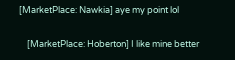[MarketPlace: Nawkia] aye my point lol

    [MarketPlace: Hoberton] I like mine better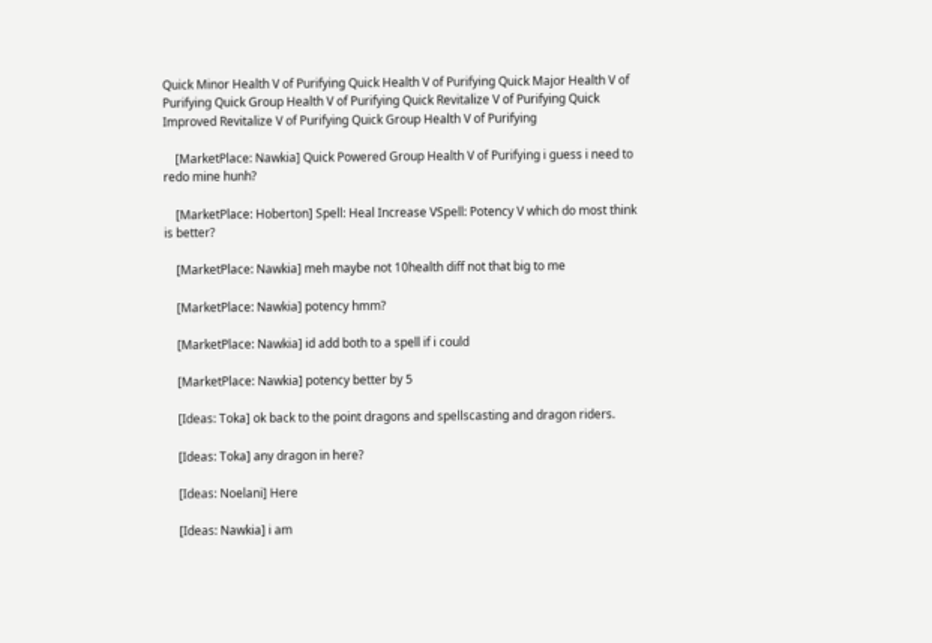Quick Minor Health V of Purifying Quick Health V of Purifying Quick Major Health V of Purifying Quick Group Health V of Purifying Quick Revitalize V of Purifying Quick Improved Revitalize V of Purifying Quick Group Health V of Purifying

    [MarketPlace: Nawkia] Quick Powered Group Health V of Purifying i guess i need to redo mine hunh?

    [MarketPlace: Hoberton] Spell: Heal Increase VSpell: Potency V which do most think is better?

    [MarketPlace: Nawkia] meh maybe not 10health diff not that big to me

    [MarketPlace: Nawkia] potency hmm?

    [MarketPlace: Nawkia] id add both to a spell if i could

    [MarketPlace: Nawkia] potency better by 5

    [Ideas: Toka] ok back to the point dragons and spellscasting and dragon riders.

    [Ideas: Toka] any dragon in here?

    [Ideas: Noelani] Here

    [Ideas: Nawkia] i am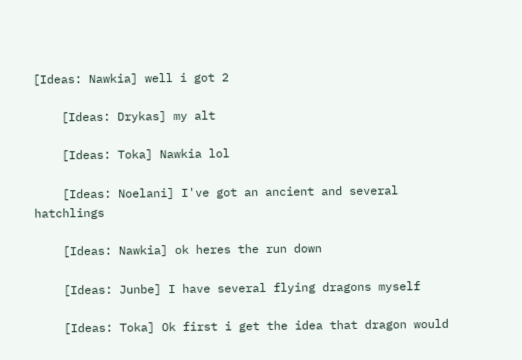[Ideas: Nawkia] well i got 2

    [Ideas: Drykas] my alt

    [Ideas: Toka] Nawkia lol

    [Ideas: Noelani] I've got an ancient and several hatchlings

    [Ideas: Nawkia] ok heres the run down

    [Ideas: Junbe] I have several flying dragons myself

    [Ideas: Toka] Ok first i get the idea that dragon would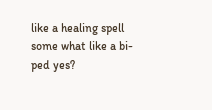like a healing spell some what like a bi-ped yes?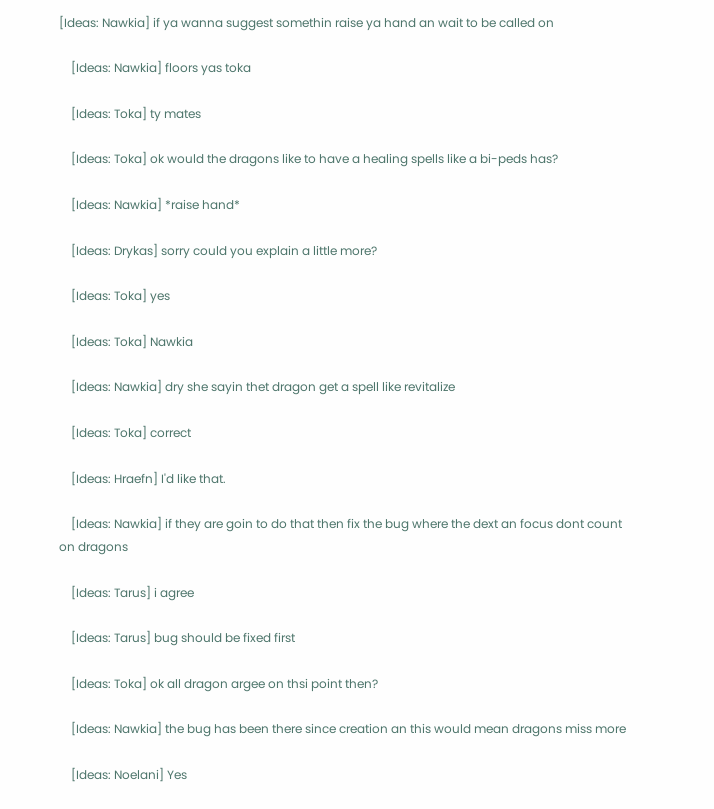[Ideas: Nawkia] if ya wanna suggest somethin raise ya hand an wait to be called on

    [Ideas: Nawkia] floors yas toka

    [Ideas: Toka] ty mates

    [Ideas: Toka] ok would the dragons like to have a healing spells like a bi-peds has?

    [Ideas: Nawkia] *raise hand*

    [Ideas: Drykas] sorry could you explain a little more?

    [Ideas: Toka] yes

    [Ideas: Toka] Nawkia

    [Ideas: Nawkia] dry she sayin thet dragon get a spell like revitalize

    [Ideas: Toka] correct

    [Ideas: Hraefn] I'd like that.

    [Ideas: Nawkia] if they are goin to do that then fix the bug where the dext an focus dont count on dragons

    [Ideas: Tarus] i agree

    [Ideas: Tarus] bug should be fixed first

    [Ideas: Toka] ok all dragon argee on thsi point then?

    [Ideas: Nawkia] the bug has been there since creation an this would mean dragons miss more

    [Ideas: Noelani] Yes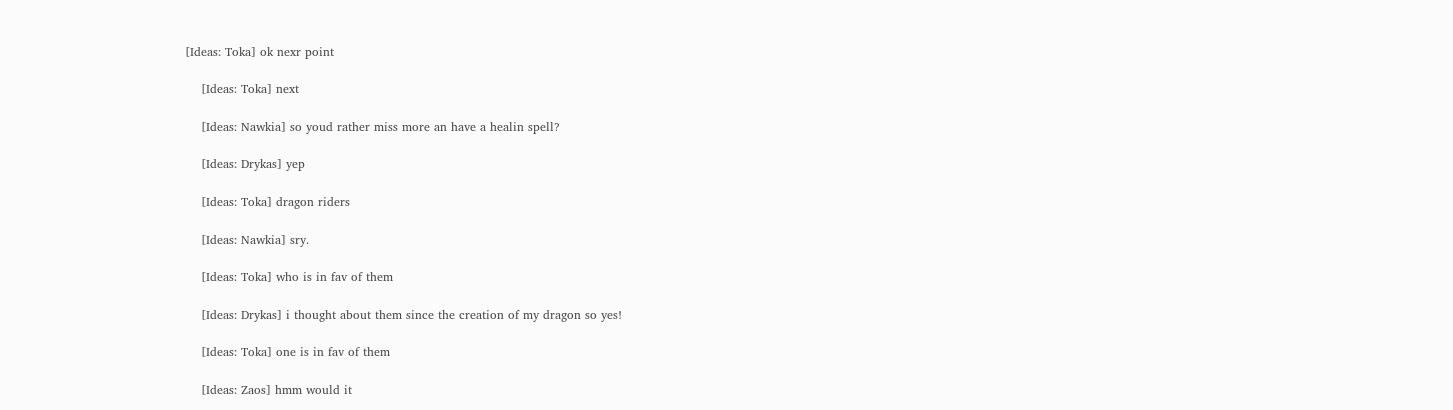[Ideas: Toka] ok nexr point

    [Ideas: Toka] next

    [Ideas: Nawkia] so youd rather miss more an have a healin spell?

    [Ideas: Drykas] yep

    [Ideas: Toka] dragon riders

    [Ideas: Nawkia] sry.

    [Ideas: Toka] who is in fav of them

    [Ideas: Drykas] i thought about them since the creation of my dragon so yes!

    [Ideas: Toka] one is in fav of them

    [Ideas: Zaos] hmm would it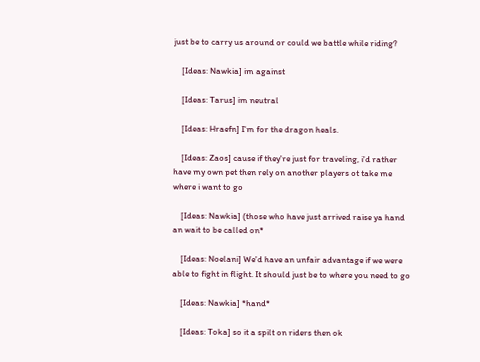just be to carry us around or could we battle while riding?

    [Ideas: Nawkia] im against

    [Ideas: Tarus] im neutral

    [Ideas: Hraefn] I'm for the dragon heals.

    [Ideas: Zaos] cause if they're just for traveling, i'd rather have my own pet then rely on another players ot take me where i want to go

    [Ideas: Nawkia] (those who have just arrived raise ya hand an wait to be called on*

    [Ideas: Noelani] We'd have an unfair advantage if we were able to fight in flight. It should just be to where you need to go

    [Ideas: Nawkia] *hand*

    [Ideas: Toka] so it a spilt on riders then ok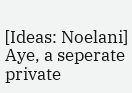[Ideas: Noelani] Aye, a seperate private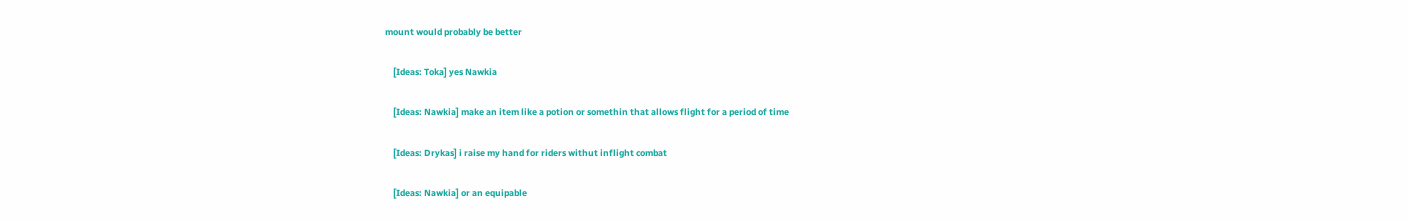mount would probably be better

    [Ideas: Toka] yes Nawkia

    [Ideas: Nawkia] make an item like a potion or somethin that allows flight for a period of time

    [Ideas: Drykas] i raise my hand for riders withut inflight combat

    [Ideas: Nawkia] or an equipable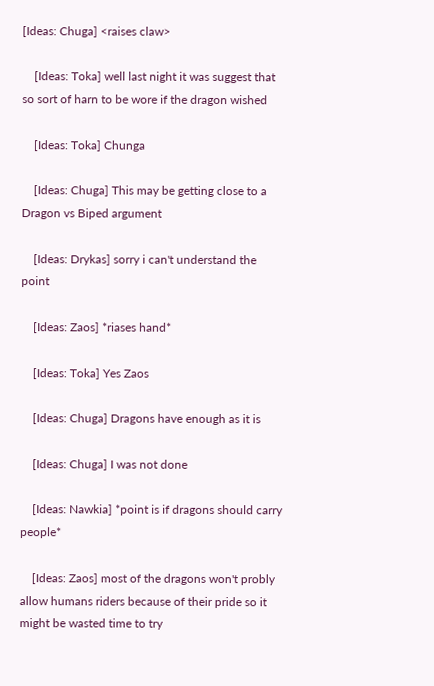[Ideas: Chuga] <raises claw>

    [Ideas: Toka] well last night it was suggest that so sort of harn to be wore if the dragon wished

    [Ideas: Toka] Chunga

    [Ideas: Chuga] This may be getting close to a Dragon vs Biped argument

    [Ideas: Drykas] sorry i can't understand the point

    [Ideas: Zaos] *riases hand*

    [Ideas: Toka] Yes Zaos

    [Ideas: Chuga] Dragons have enough as it is

    [Ideas: Chuga] I was not done

    [Ideas: Nawkia] *point is if dragons should carry people*

    [Ideas: Zaos] most of the dragons won't probly allow humans riders because of their pride so it might be wasted time to try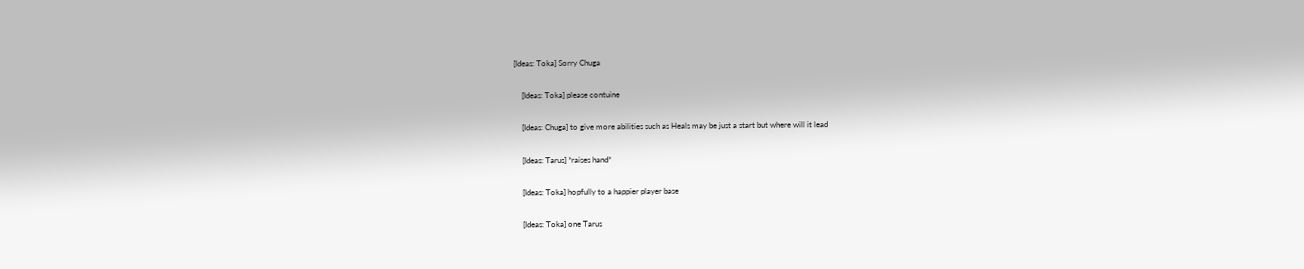[Ideas: Toka] Sorry Chuga

    [Ideas: Toka] please contuine

    [Ideas: Chuga] to give more abilities such as Heals may be just a start but where will it lead

    [Ideas: Tarus] *raises hand*

    [Ideas: Toka] hopfully to a happier player base

    [Ideas: Toka] one Tarus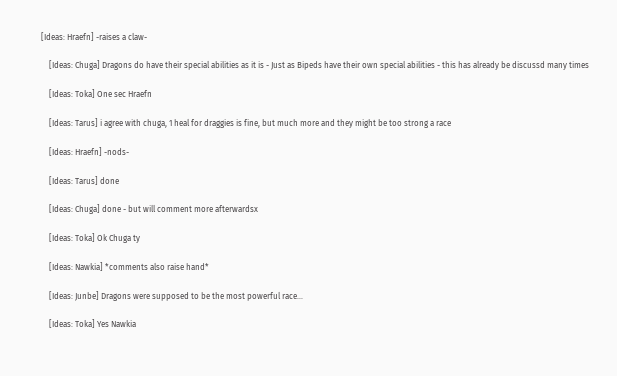[Ideas: Hraefn] -raises a claw-

    [Ideas: Chuga] Dragons do have their special abilities as it is - Just as Bipeds have their own special abilities - this has already be discussd many times

    [Ideas: Toka] One sec Hraefn

    [Ideas: Tarus] i agree with chuga, 1 heal for draggies is fine, but much more and they might be too strong a race

    [Ideas: Hraefn] -nods-

    [Ideas: Tarus] done

    [Ideas: Chuga] done - but will comment more afterwardsx

    [Ideas: Toka] Ok Chuga ty

    [Ideas: Nawkia] *comments also raise hand*

    [Ideas: Junbe] Dragons were supposed to be the most powerful race...

    [Ideas: Toka] Yes Nawkia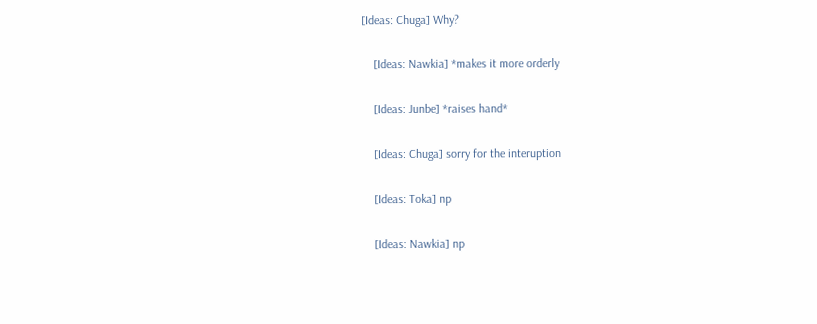[Ideas: Chuga] Why?

    [Ideas: Nawkia] *makes it more orderly

    [Ideas: Junbe] *raises hand*

    [Ideas: Chuga] sorry for the interuption

    [Ideas: Toka] np

    [Ideas: Nawkia] np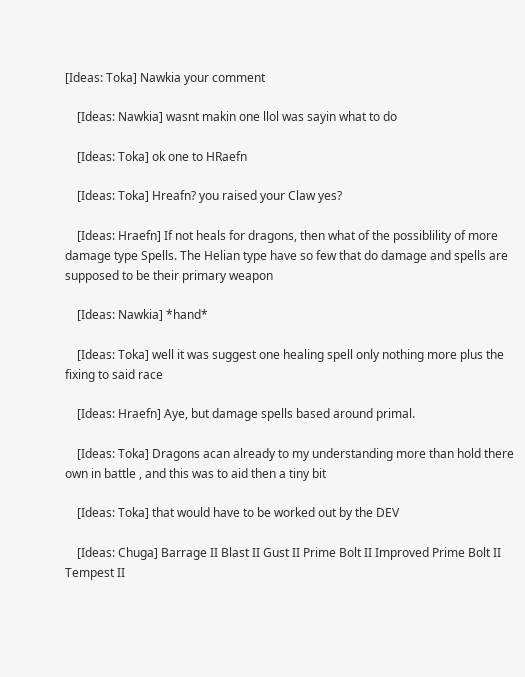[Ideas: Toka] Nawkia your comment

    [Ideas: Nawkia] wasnt makin one llol was sayin what to do

    [Ideas: Toka] ok one to HRaefn

    [Ideas: Toka] Hreafn? you raised your Claw yes?

    [Ideas: Hraefn] If not heals for dragons, then what of the possiblility of more damage type Spells. The Helian type have so few that do damage and spells are supposed to be their primary weapon

    [Ideas: Nawkia] *hand*

    [Ideas: Toka] well it was suggest one healing spell only nothing more plus the fixing to said race

    [Ideas: Hraefn] Aye, but damage spells based around primal.

    [Ideas: Toka] Dragons acan already to my understanding more than hold there own in battle , and this was to aid then a tiny bit

    [Ideas: Toka] that would have to be worked out by the DEV

    [Ideas: Chuga] Barrage II Blast II Gust II Prime Bolt II Improved Prime Bolt II Tempest II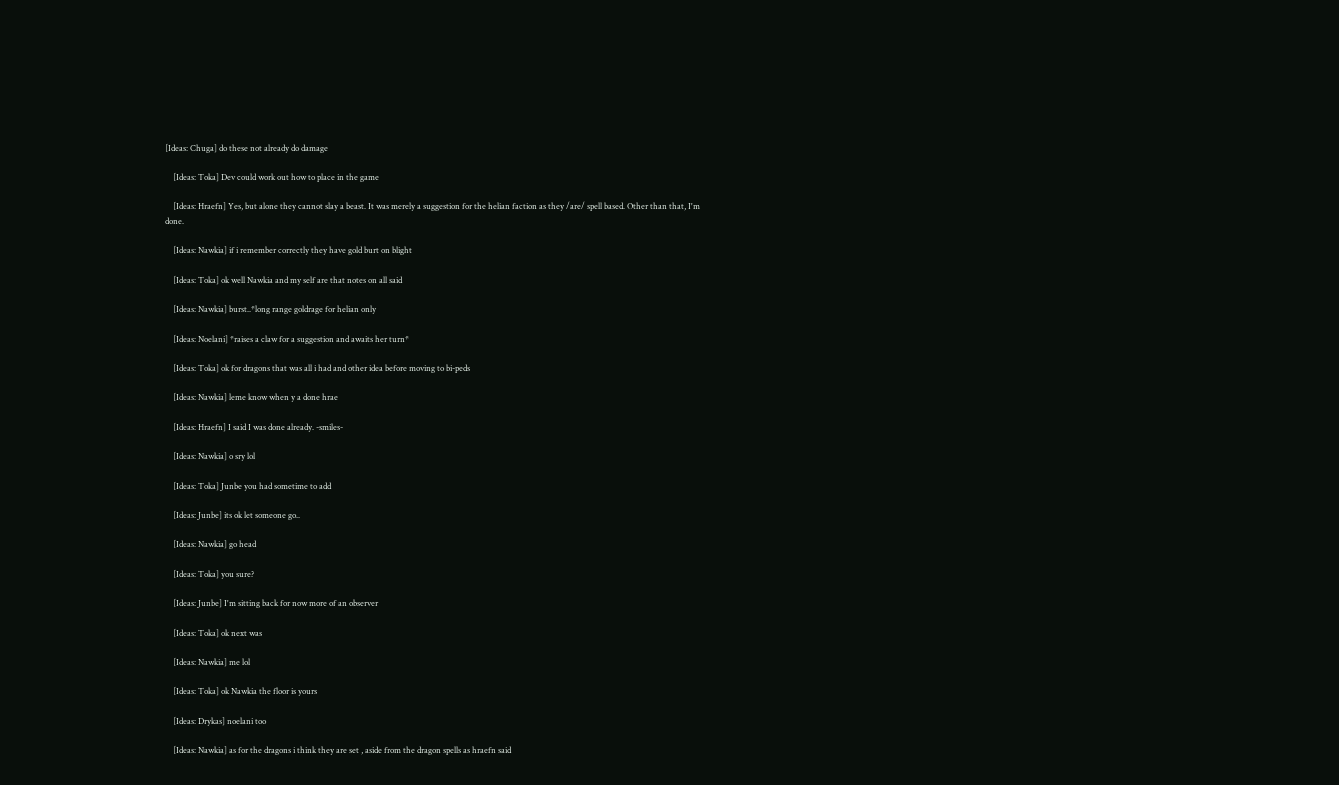[Ideas: Chuga] do these not already do damage

    [Ideas: Toka] Dev could work out how to place in the game

    [Ideas: Hraefn] Yes, but alone they cannot slay a beast. It was merely a suggestion for the helian faction as they /are/ spell based. Other than that, I'm done.

    [Ideas: Nawkia] if i remember correctly they have gold burt on blight

    [Ideas: Toka] ok well Nawkia and my self are that notes on all said

    [Ideas: Nawkia] burst..*long range goldrage for helian only

    [Ideas: Noelani] *raises a claw for a suggestion and awaits her turn*

    [Ideas: Toka] ok for dragons that was all i had and other idea before moving to bi-peds

    [Ideas: Nawkia] leme know when y a done hrae

    [Ideas: Hraefn] I said I was done already. -smiles-

    [Ideas: Nawkia] o sry lol

    [Ideas: Toka] Junbe you had sometime to add

    [Ideas: Junbe] its ok let someone go..

    [Ideas: Nawkia] go head

    [Ideas: Toka] you sure?

    [Ideas: Junbe] I'm sitting back for now more of an observer

    [Ideas: Toka] ok next was

    [Ideas: Nawkia] me lol

    [Ideas: Toka] ok Nawkia the floor is yours

    [Ideas: Drykas] noelani too

    [Ideas: Nawkia] as for the dragons i think they are set , aside from the dragon spells as hraefn said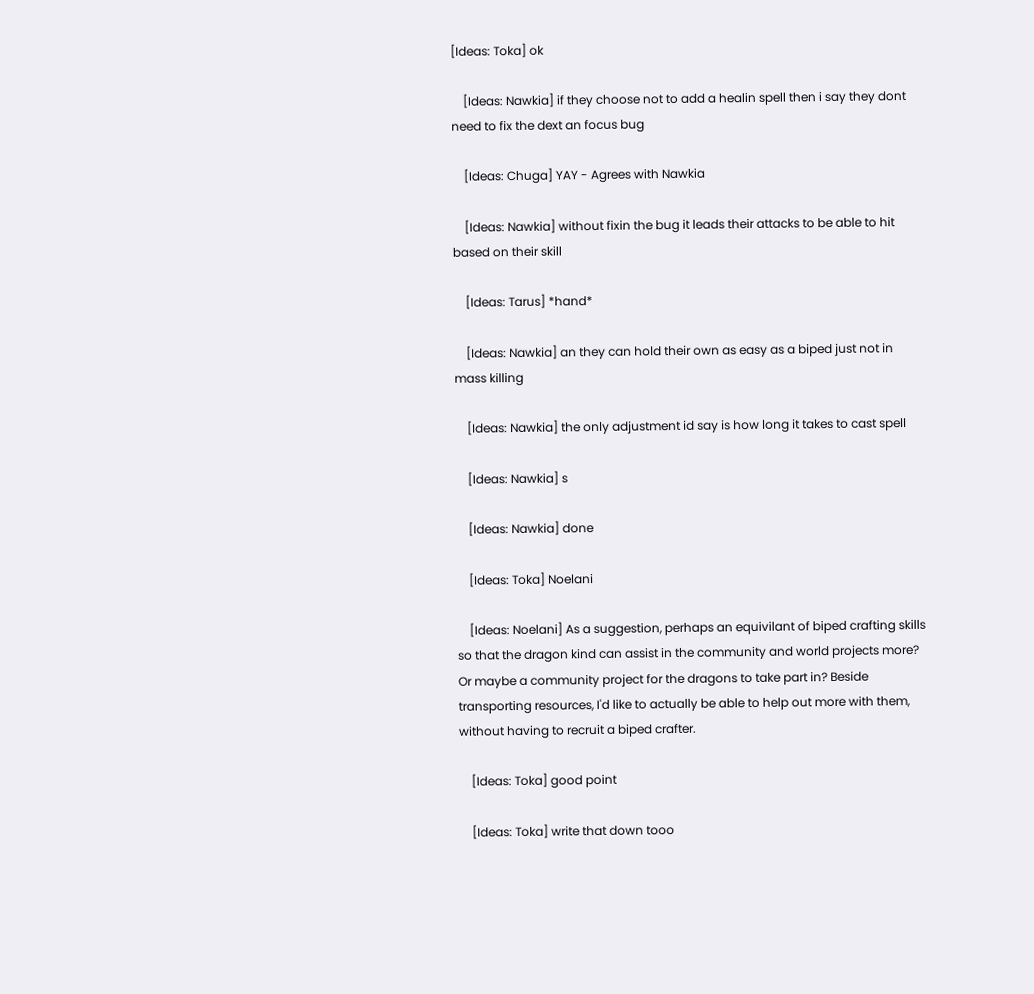[Ideas: Toka] ok

    [Ideas: Nawkia] if they choose not to add a healin spell then i say they dont need to fix the dext an focus bug

    [Ideas: Chuga] YAY - Agrees with Nawkia

    [Ideas: Nawkia] without fixin the bug it leads their attacks to be able to hit based on their skill

    [Ideas: Tarus] *hand*

    [Ideas: Nawkia] an they can hold their own as easy as a biped just not in mass killing

    [Ideas: Nawkia] the only adjustment id say is how long it takes to cast spell

    [Ideas: Nawkia] s

    [Ideas: Nawkia] done

    [Ideas: Toka] Noelani

    [Ideas: Noelani] As a suggestion, perhaps an equivilant of biped crafting skills so that the dragon kind can assist in the community and world projects more? Or maybe a community project for the dragons to take part in? Beside transporting resources, I'd like to actually be able to help out more with them, without having to recruit a biped crafter.

    [Ideas: Toka] good point

    [Ideas: Toka] write that down tooo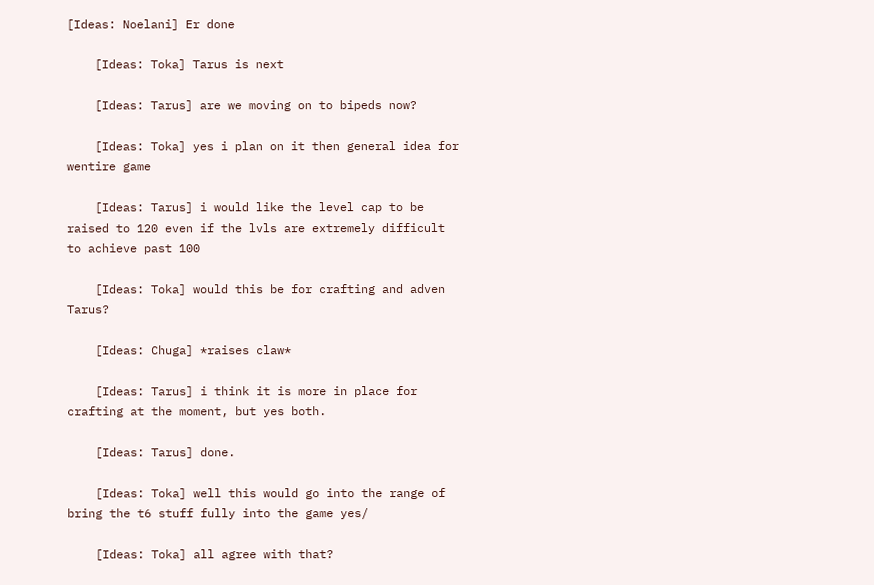[Ideas: Noelani] Er done

    [Ideas: Toka] Tarus is next

    [Ideas: Tarus] are we moving on to bipeds now?

    [Ideas: Toka] yes i plan on it then general idea for wentire game

    [Ideas: Tarus] i would like the level cap to be raised to 120 even if the lvls are extremely difficult to achieve past 100

    [Ideas: Toka] would this be for crafting and adven Tarus?

    [Ideas: Chuga] *raises claw*

    [Ideas: Tarus] i think it is more in place for crafting at the moment, but yes both.

    [Ideas: Tarus] done.

    [Ideas: Toka] well this would go into the range of bring the t6 stuff fully into the game yes/

    [Ideas: Toka] all agree with that?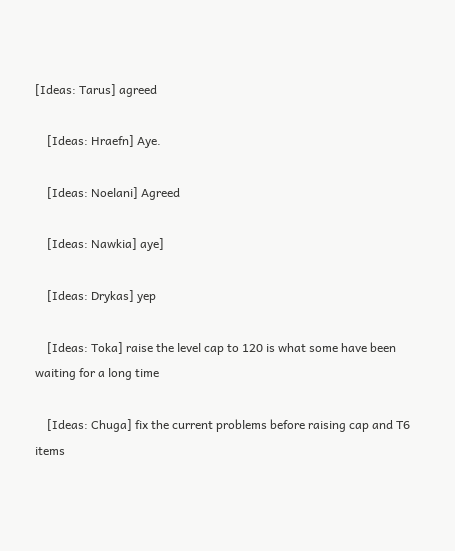[Ideas: Tarus] agreed

    [Ideas: Hraefn] Aye.

    [Ideas: Noelani] Agreed

    [Ideas: Nawkia] aye]

    [Ideas: Drykas] yep

    [Ideas: Toka] raise the level cap to 120 is what some have been waiting for a long time

    [Ideas: Chuga] fix the current problems before raising cap and T6 items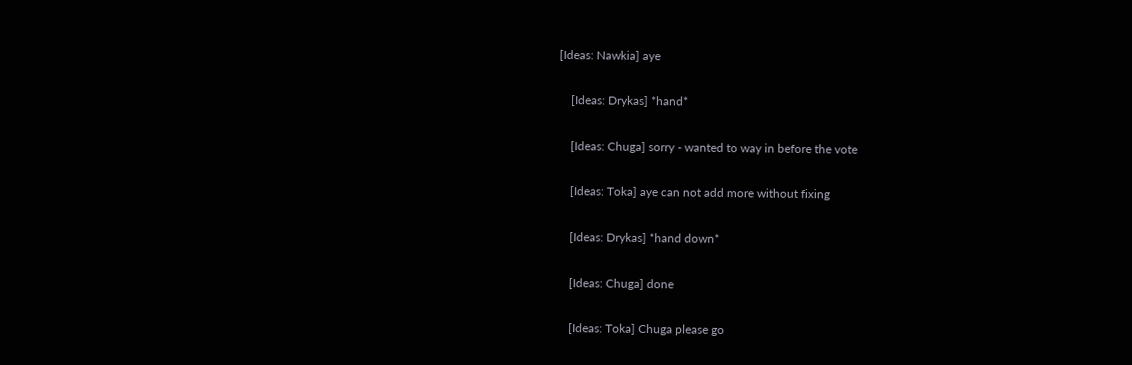[Ideas: Nawkia] aye

    [Ideas: Drykas] *hand*

    [Ideas: Chuga] sorry - wanted to way in before the vote

    [Ideas: Toka] aye can not add more without fixing

    [Ideas: Drykas] *hand down*

    [Ideas: Chuga] done

    [Ideas: Toka] Chuga please go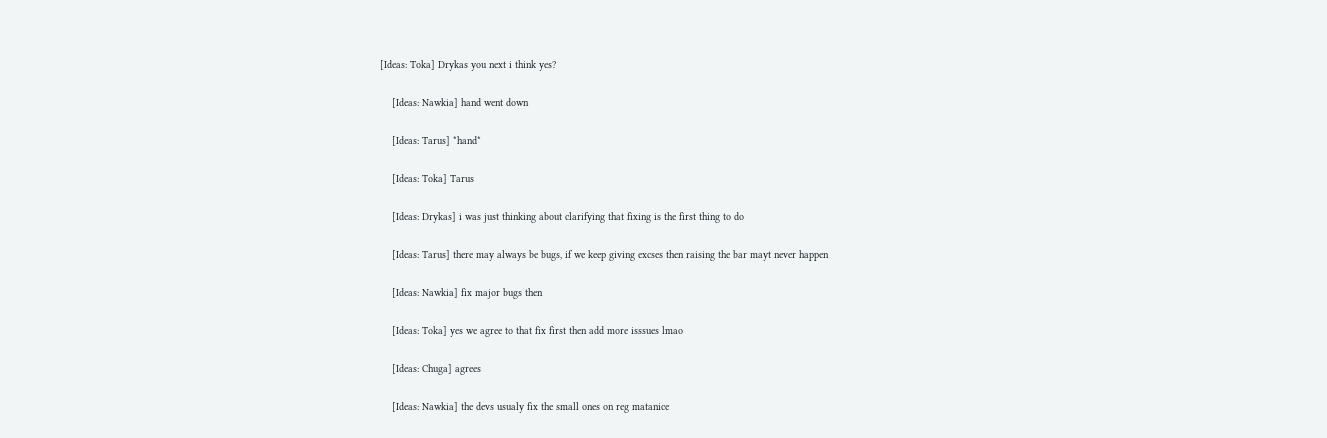[Ideas: Toka] Drykas you next i think yes?

    [Ideas: Nawkia] hand went down

    [Ideas: Tarus] *hand*

    [Ideas: Toka] Tarus

    [Ideas: Drykas] i was just thinking about clarifying that fixing is the first thing to do

    [Ideas: Tarus] there may always be bugs, if we keep giving excses then raising the bar mayt never happen

    [Ideas: Nawkia] fix major bugs then

    [Ideas: Toka] yes we agree to that fix first then add more isssues lmao

    [Ideas: Chuga] agrees

    [Ideas: Nawkia] the devs usualy fix the small ones on reg matanice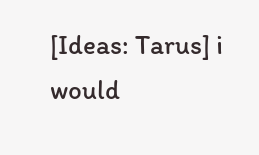[Ideas: Tarus] i would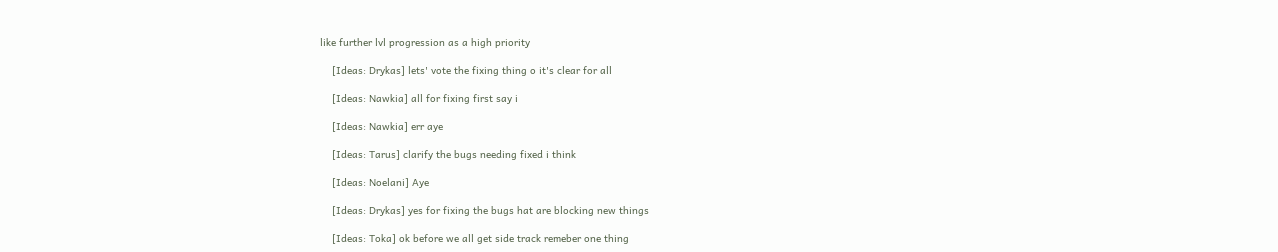like further lvl progression as a high priority

    [Ideas: Drykas] lets' vote the fixing thing o it's clear for all

    [Ideas: Nawkia] all for fixing first say i

    [Ideas: Nawkia] err aye

    [Ideas: Tarus] clarify the bugs needing fixed i think

    [Ideas: Noelani] Aye

    [Ideas: Drykas] yes for fixing the bugs hat are blocking new things

    [Ideas: Toka] ok before we all get side track remeber one thing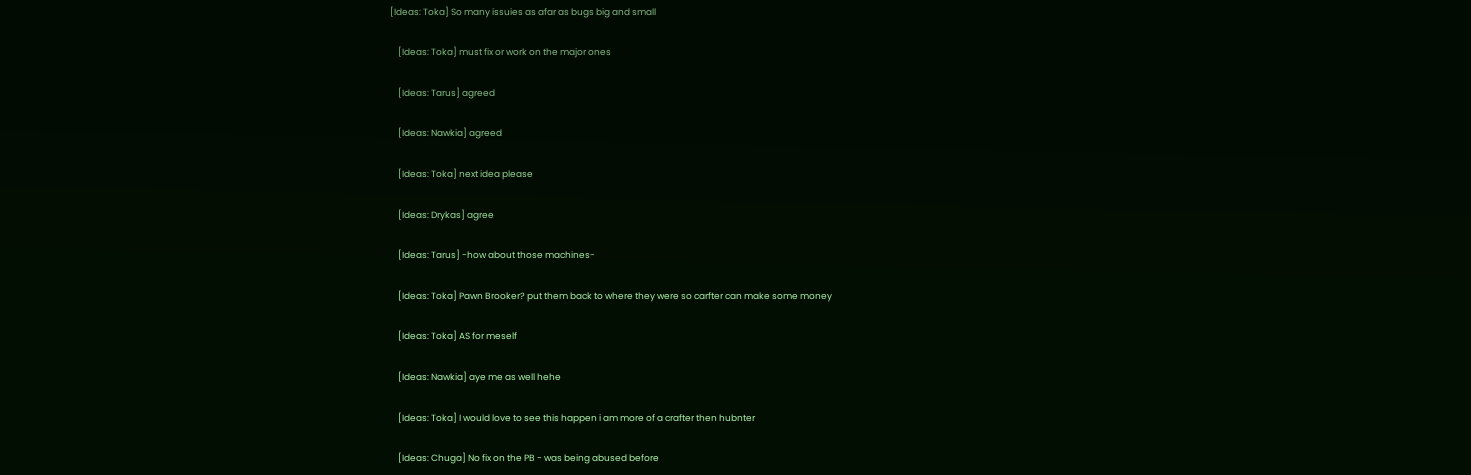[Ideas: Toka] So many issuies as afar as bugs big and small

    [Ideas: Toka] must fix or work on the major ones

    [Ideas: Tarus] agreed

    [Ideas: Nawkia] agreed

    [Ideas: Toka] next idea please

    [Ideas: Drykas] agree

    [Ideas: Tarus] -how about those machines-

    [Ideas: Toka] Pawn Brooker? put them back to where they were so carfter can make some money

    [Ideas: Toka] AS for meself

    [Ideas: Nawkia] aye me as well hehe

    [Ideas: Toka] I would love to see this happen i am more of a crafter then hubnter

    [Ideas: Chuga] No fix on the PB - was being abused before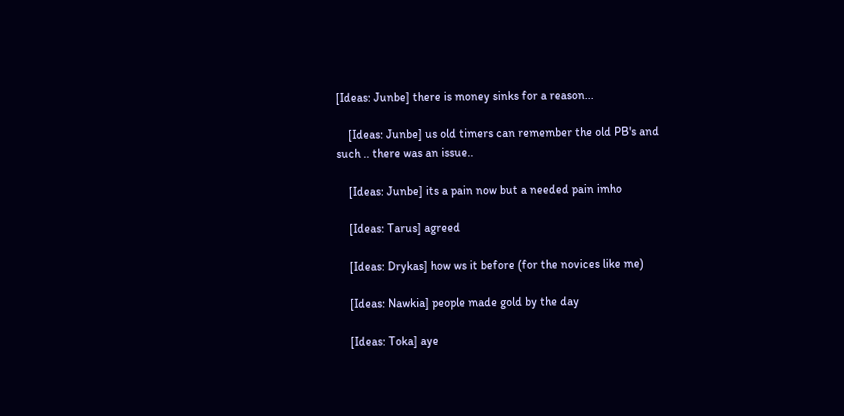[Ideas: Junbe] there is money sinks for a reason...

    [Ideas: Junbe] us old timers can remember the old PB's and such .. there was an issue..

    [Ideas: Junbe] its a pain now but a needed pain imho

    [Ideas: Tarus] agreed

    [Ideas: Drykas] how ws it before (for the novices like me)

    [Ideas: Nawkia] people made gold by the day

    [Ideas: Toka] aye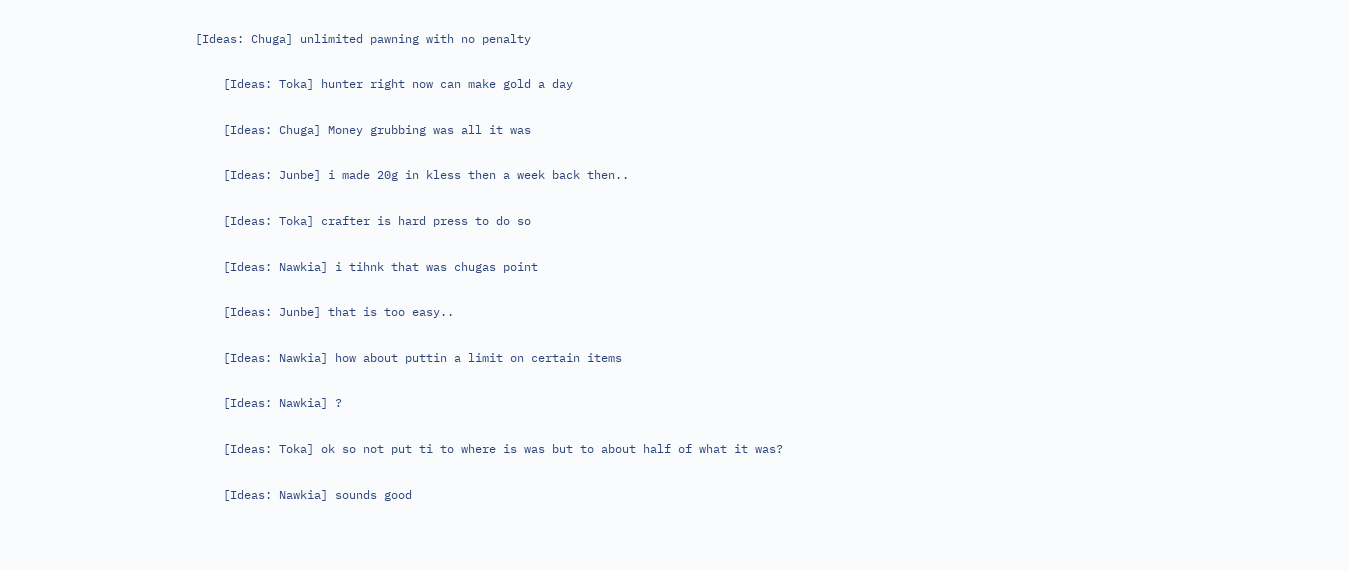[Ideas: Chuga] unlimited pawning with no penalty

    [Ideas: Toka] hunter right now can make gold a day

    [Ideas: Chuga] Money grubbing was all it was

    [Ideas: Junbe] i made 20g in kless then a week back then..

    [Ideas: Toka] crafter is hard press to do so

    [Ideas: Nawkia] i tihnk that was chugas point

    [Ideas: Junbe] that is too easy..

    [Ideas: Nawkia] how about puttin a limit on certain items

    [Ideas: Nawkia] ?

    [Ideas: Toka] ok so not put ti to where is was but to about half of what it was?

    [Ideas: Nawkia] sounds good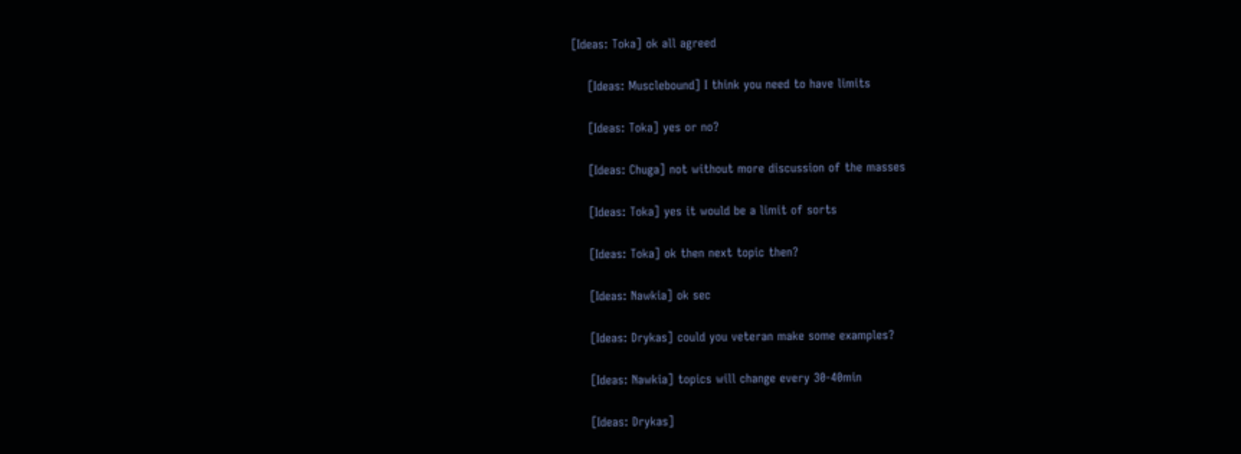[Ideas: Toka] ok all agreed

    [Ideas: Musclebound] I think you need to have limits

    [Ideas: Toka] yes or no?

    [Ideas: Chuga] not without more discussion of the masses

    [Ideas: Toka] yes it would be a limit of sorts

    [Ideas: Toka] ok then next topic then?

    [Ideas: Nawkia] ok sec

    [Ideas: Drykas] could you veteran make some examples?

    [Ideas: Nawkia] topics will change every 30-40min

    [Ideas: Drykas]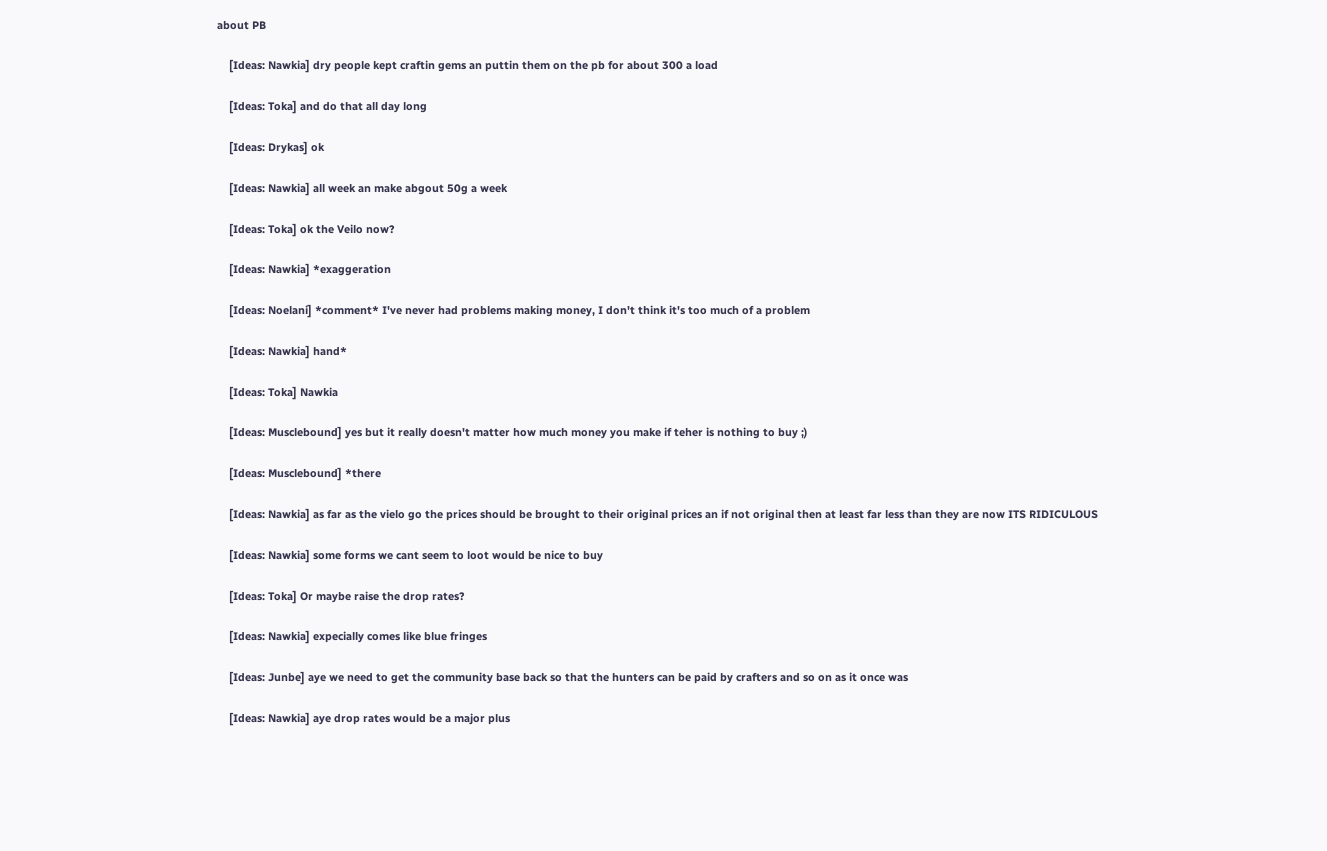about PB

    [Ideas: Nawkia] dry people kept craftin gems an puttin them on the pb for about 300 a load

    [Ideas: Toka] and do that all day long

    [Ideas: Drykas] ok

    [Ideas: Nawkia] all week an make abgout 50g a week

    [Ideas: Toka] ok the Veilo now?

    [Ideas: Nawkia] *exaggeration

    [Ideas: Noelani] *comment* I've never had problems making money, I don't think it's too much of a problem

    [Ideas: Nawkia] hand*

    [Ideas: Toka] Nawkia

    [Ideas: Musclebound] yes but it really doesn't matter how much money you make if teher is nothing to buy ;)

    [Ideas: Musclebound] *there

    [Ideas: Nawkia] as far as the vielo go the prices should be brought to their original prices an if not original then at least far less than they are now ITS RIDICULOUS

    [Ideas: Nawkia] some forms we cant seem to loot would be nice to buy

    [Ideas: Toka] Or maybe raise the drop rates?

    [Ideas: Nawkia] expecially comes like blue fringes

    [Ideas: Junbe] aye we need to get the community base back so that the hunters can be paid by crafters and so on as it once was

    [Ideas: Nawkia] aye drop rates would be a major plus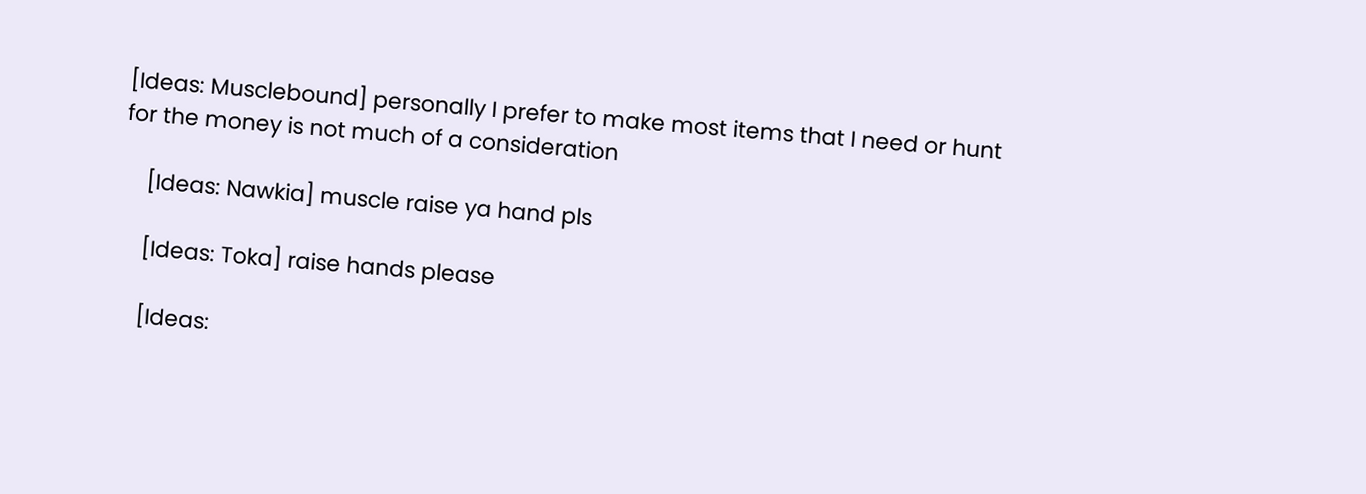[Ideas: Musclebound] personally I prefer to make most items that I need or hunt for the money is not much of a consideration

    [Ideas: Nawkia] muscle raise ya hand pls

    [Ideas: Toka] raise hands please

    [Ideas: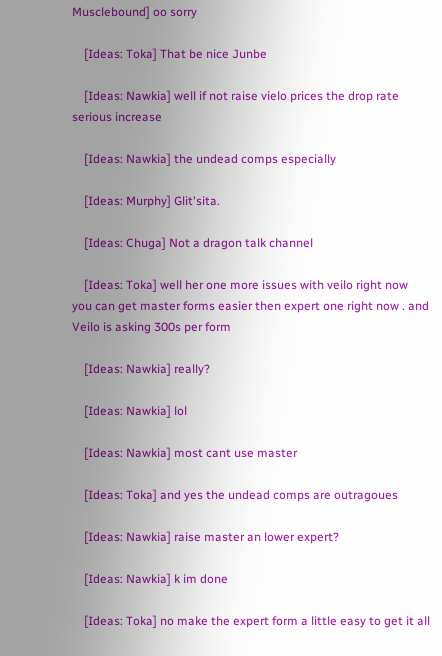Musclebound] oo sorry

    [Ideas: Toka] That be nice Junbe

    [Ideas: Nawkia] well if not raise vielo prices the drop rate serious increase

    [Ideas: Nawkia] the undead comps especially

    [Ideas: Murphy] Glit'sita.

    [Ideas: Chuga] Not a dragon talk channel

    [Ideas: Toka] well her one more issues with veilo right now you can get master forms easier then expert one right now . and Veilo is asking 300s per form

    [Ideas: Nawkia] really?

    [Ideas: Nawkia] lol

    [Ideas: Nawkia] most cant use master

    [Ideas: Toka] and yes the undead comps are outragoues

    [Ideas: Nawkia] raise master an lower expert?

    [Ideas: Nawkia] k im done

    [Ideas: Toka] no make the expert form a little easy to get it all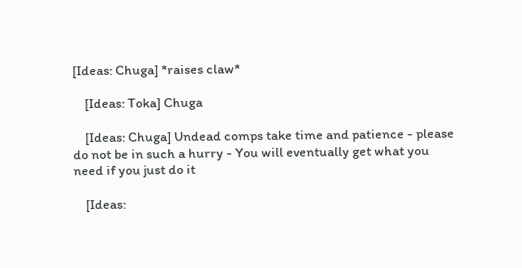[Ideas: Chuga] *raises claw*

    [Ideas: Toka] Chuga

    [Ideas: Chuga] Undead comps take time and patience - please do not be in such a hurry - You will eventually get what you need if you just do it

    [Ideas: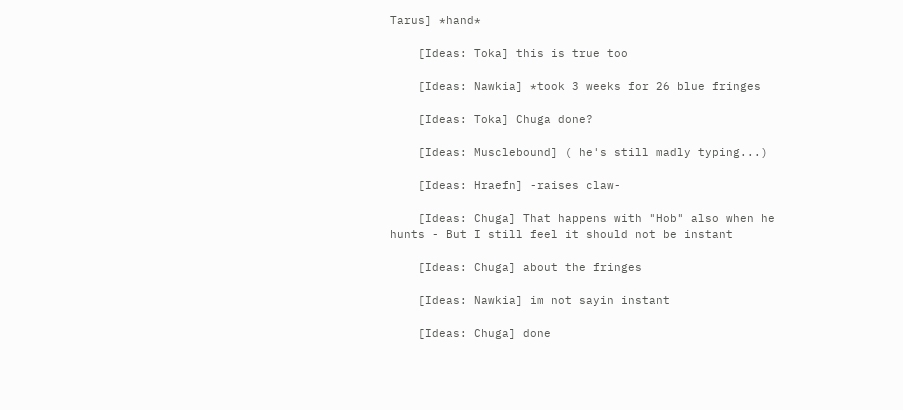Tarus] *hand*

    [Ideas: Toka] this is true too

    [Ideas: Nawkia] *took 3 weeks for 26 blue fringes

    [Ideas: Toka] Chuga done?

    [Ideas: Musclebound] ( he's still madly typing...)

    [Ideas: Hraefn] -raises claw-

    [Ideas: Chuga] That happens with "Hob" also when he hunts - But I still feel it should not be instant

    [Ideas: Chuga] about the fringes

    [Ideas: Nawkia] im not sayin instant

    [Ideas: Chuga] done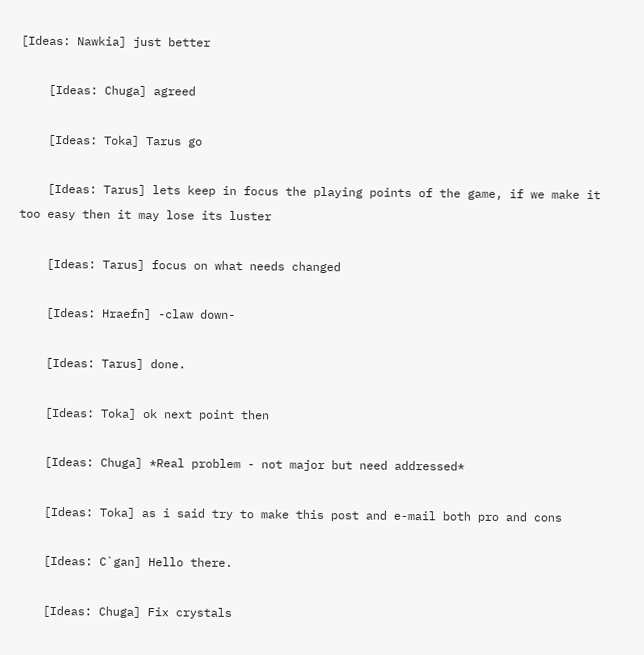[Ideas: Nawkia] just better

    [Ideas: Chuga] agreed

    [Ideas: Toka] Tarus go

    [Ideas: Tarus] lets keep in focus the playing points of the game, if we make it too easy then it may lose its luster

    [Ideas: Tarus] focus on what needs changed

    [Ideas: Hraefn] -claw down-

    [Ideas: Tarus] done.

    [Ideas: Toka] ok next point then

    [Ideas: Chuga] *Real problem - not major but need addressed*

    [Ideas: Toka] as i said try to make this post and e-mail both pro and cons

    [Ideas: C`gan] Hello there.

    [Ideas: Chuga] Fix crystals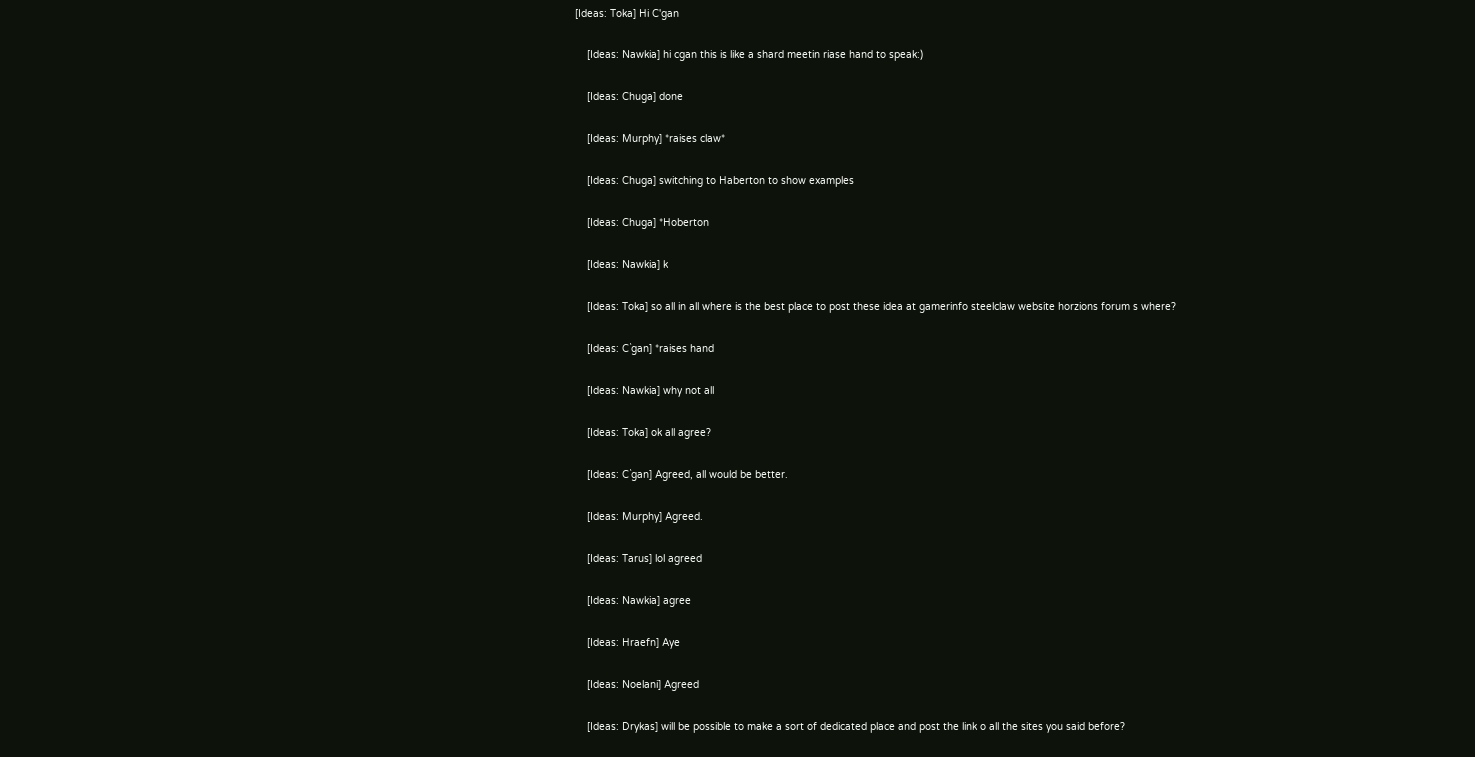[Ideas: Toka] Hi C'gan

    [Ideas: Nawkia] hi cgan this is like a shard meetin riase hand to speak:)

    [Ideas: Chuga] done

    [Ideas: Murphy] *raises claw*

    [Ideas: Chuga] switching to Haberton to show examples

    [Ideas: Chuga] *Hoberton

    [Ideas: Nawkia] k

    [Ideas: Toka] so all in all where is the best place to post these idea at gamerinfo steelclaw website horzions forum s where?

    [Ideas: C`gan] *raises hand

    [Ideas: Nawkia] why not all

    [Ideas: Toka] ok all agree?

    [Ideas: C`gan] Agreed, all would be better.

    [Ideas: Murphy] Agreed.

    [Ideas: Tarus] lol agreed

    [Ideas: Nawkia] agree

    [Ideas: Hraefn] Aye

    [Ideas: Noelani] Agreed

    [Ideas: Drykas] will be possible to make a sort of dedicated place and post the link o all the sites you said before?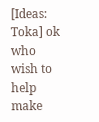[Ideas: Toka] ok who wish to help make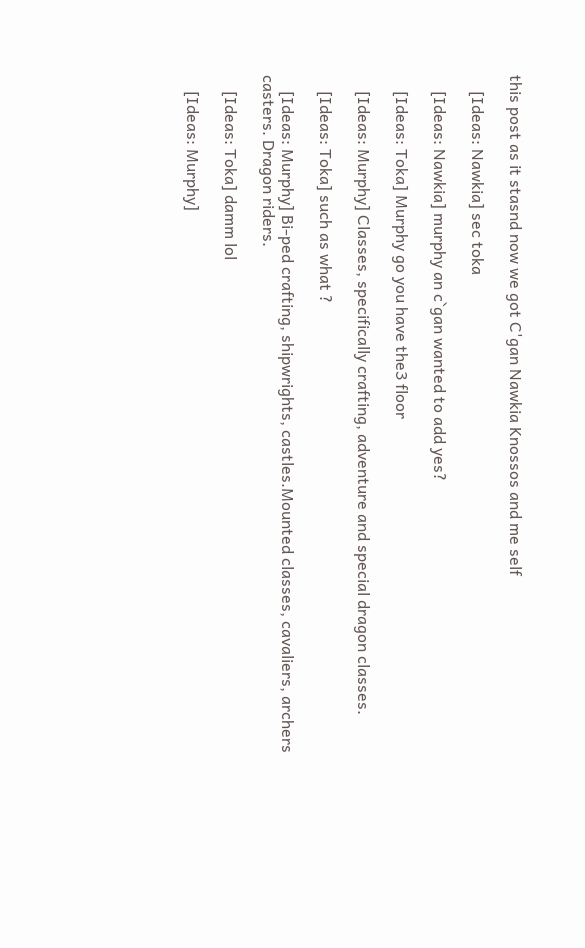this post as it stasnd now we got C'gan Nawkia Knossos and me self

    [Ideas: Nawkia] sec toka

    [Ideas: Nawkia] murphy an c`gan wanted to add yes?

    [Ideas: Toka] Murphy go you have the3 floor

    [Ideas: Murphy] Classes, specifically crafting, adventure and special dragon classes.

    [Ideas: Toka] such as what ?

    [Ideas: Murphy] Bi-ped crafting, shipwrights, castles.Mounted classes, cavaliers, archers casters. Dragon riders.

    [Ideas: Toka] damm lol

    [Ideas: Murphy]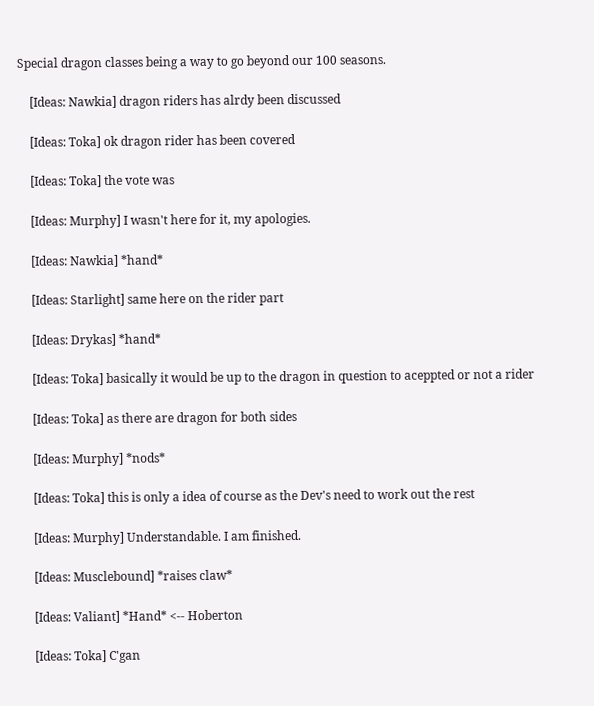Special dragon classes being a way to go beyond our 100 seasons.

    [Ideas: Nawkia] dragon riders has alrdy been discussed

    [Ideas: Toka] ok dragon rider has been covered

    [Ideas: Toka] the vote was

    [Ideas: Murphy] I wasn't here for it, my apologies.

    [Ideas: Nawkia] *hand*

    [Ideas: Starlight] same here on the rider part

    [Ideas: Drykas] *hand*

    [Ideas: Toka] basically it would be up to the dragon in question to aceppted or not a rider

    [Ideas: Toka] as there are dragon for both sides

    [Ideas: Murphy] *nods*

    [Ideas: Toka] this is only a idea of course as the Dev's need to work out the rest

    [Ideas: Murphy] Understandable. I am finished.

    [Ideas: Musclebound] *raises claw*

    [Ideas: Valiant] *Hand* <-- Hoberton

    [Ideas: Toka] C'gan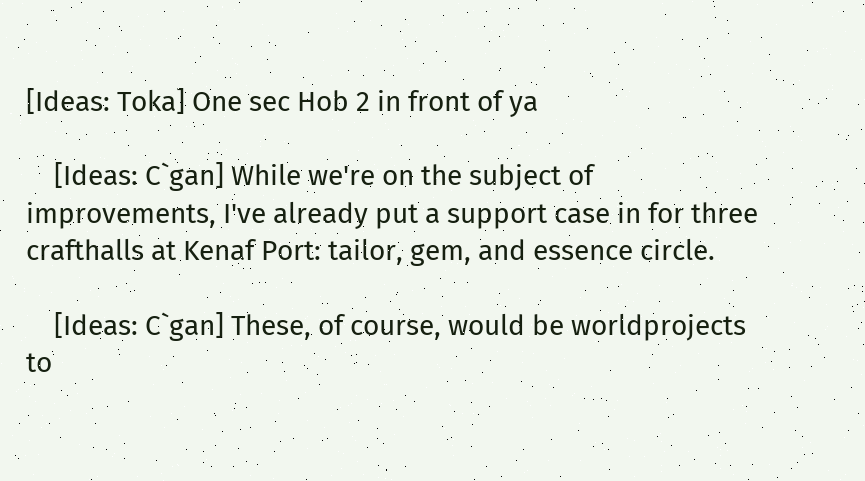[Ideas: Toka] One sec Hob 2 in front of ya

    [Ideas: C`gan] While we're on the subject of improvements, I've already put a support case in for three crafthalls at Kenaf Port: tailor, gem, and essence circle.

    [Ideas: C`gan] These, of course, would be worldprojects to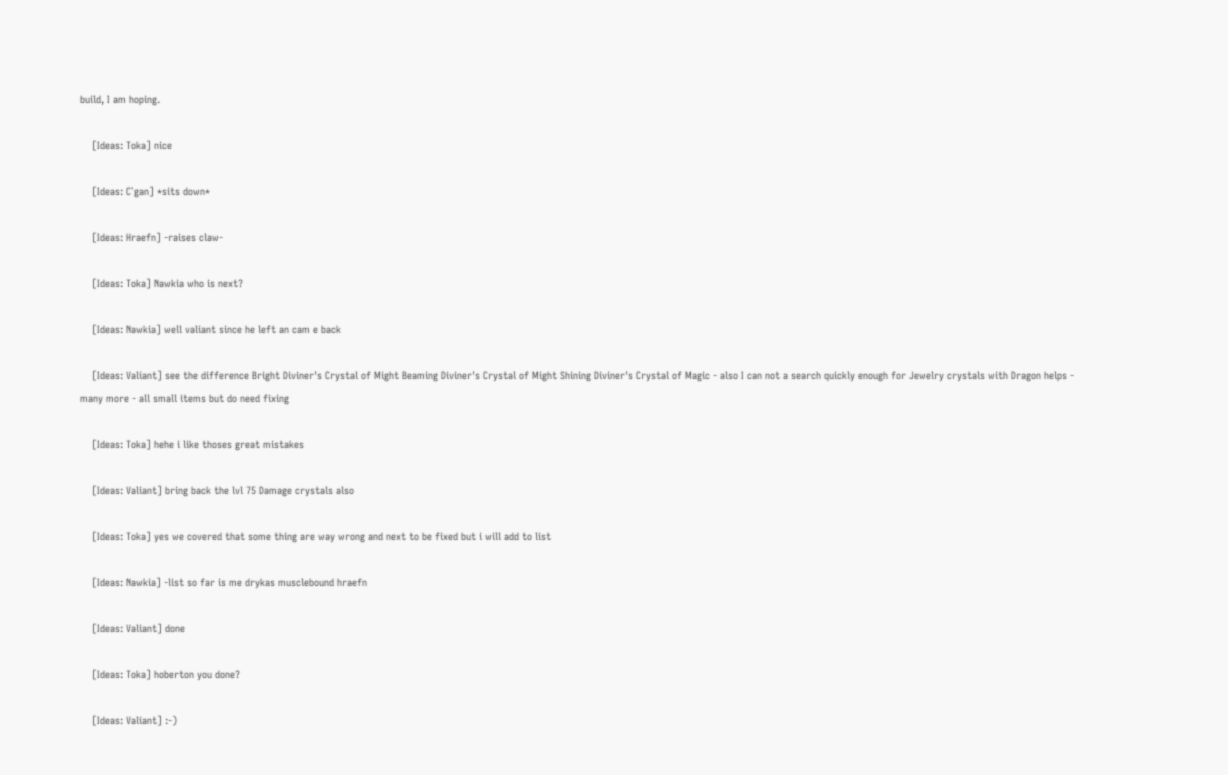build, I am hoping.

    [Ideas: Toka] nice

    [Ideas: C`gan] *sits down*

    [Ideas: Hraefn] -raises claw-

    [Ideas: Toka] Nawkia who is next?

    [Ideas: Nawkia] well valiant since he left an cam e back

    [Ideas: Valiant] see the difference Bright Diviner's Crystal of Might Beaming Diviner's Crystal of Might Shining Diviner's Crystal of Magic - also I can not a search quickly enough for Jewelry crystals with Dragon helps - many more - all small items but do need fixing

    [Ideas: Toka] hehe i like thoses great mistakes

    [Ideas: Valiant] bring back the lvl 75 Damage crystals also

    [Ideas: Toka] yes we covered that some thing are way wrong and next to be fixed but i will add to list

    [Ideas: Nawkia] -list so far is me drykas musclebound hraefn

    [Ideas: Valiant] done

    [Ideas: Toka] hoberton you done?

    [Ideas: Valiant] :-)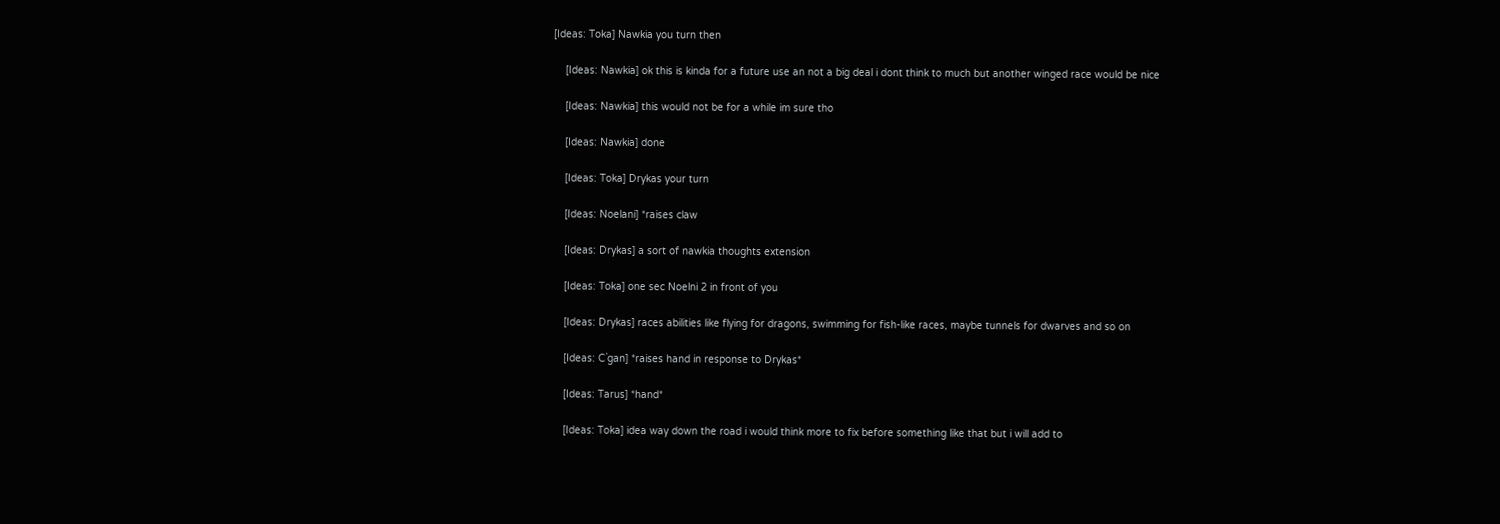[Ideas: Toka] Nawkia you turn then

    [Ideas: Nawkia] ok this is kinda for a future use an not a big deal i dont think to much but another winged race would be nice

    [Ideas: Nawkia] this would not be for a while im sure tho

    [Ideas: Nawkia] done

    [Ideas: Toka] Drykas your turn

    [Ideas: Noelani] *raises claw

    [Ideas: Drykas] a sort of nawkia thoughts extension

    [Ideas: Toka] one sec Noelni 2 in front of you

    [Ideas: Drykas] races abilities like flying for dragons, swimming for fish-like races, maybe tunnels for dwarves and so on

    [Ideas: C`gan] *raises hand in response to Drykas*

    [Ideas: Tarus] *hand*

    [Ideas: Toka] idea way down the road i would think more to fix before something like that but i will add to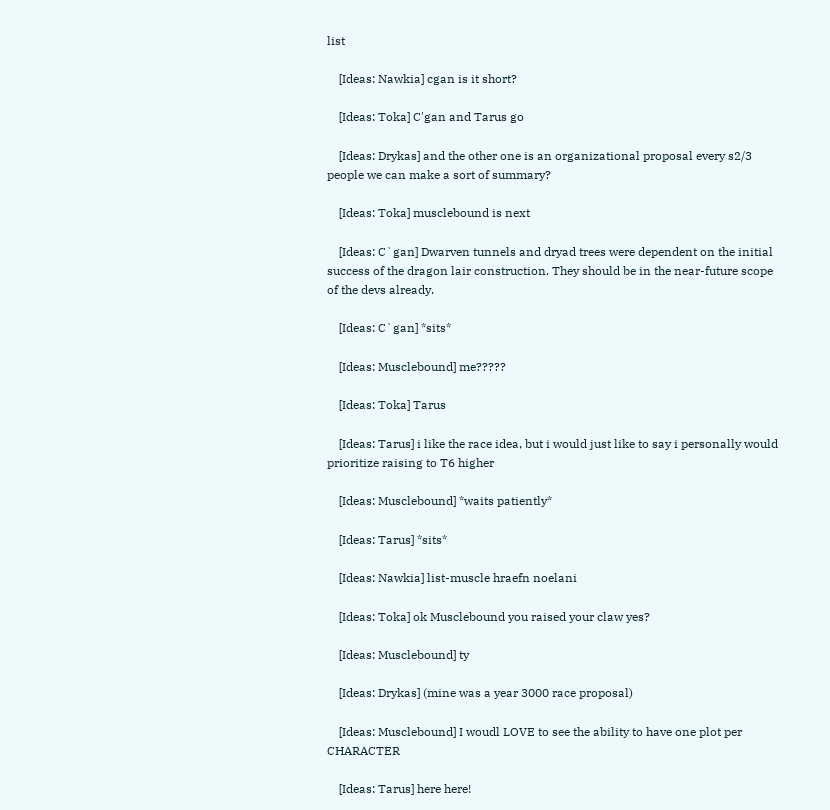list

    [Ideas: Nawkia] cgan is it short?

    [Ideas: Toka] C'gan and Tarus go

    [Ideas: Drykas] and the other one is an organizational proposal every s2/3 people we can make a sort of summary?

    [Ideas: Toka] musclebound is next

    [Ideas: C`gan] Dwarven tunnels and dryad trees were dependent on the initial success of the dragon lair construction. They should be in the near-future scope of the devs already.

    [Ideas: C`gan] *sits*

    [Ideas: Musclebound] me?????

    [Ideas: Toka] Tarus

    [Ideas: Tarus] i like the race idea, but i would just like to say i personally would prioritize raising to T6 higher

    [Ideas: Musclebound] *waits patiently*

    [Ideas: Tarus] *sits*

    [Ideas: Nawkia] list-muscle hraefn noelani

    [Ideas: Toka] ok Musclebound you raised your claw yes?

    [Ideas: Musclebound] ty

    [Ideas: Drykas] (mine was a year 3000 race proposal)

    [Ideas: Musclebound] I woudl LOVE to see the ability to have one plot per CHARACTER

    [Ideas: Tarus] here here!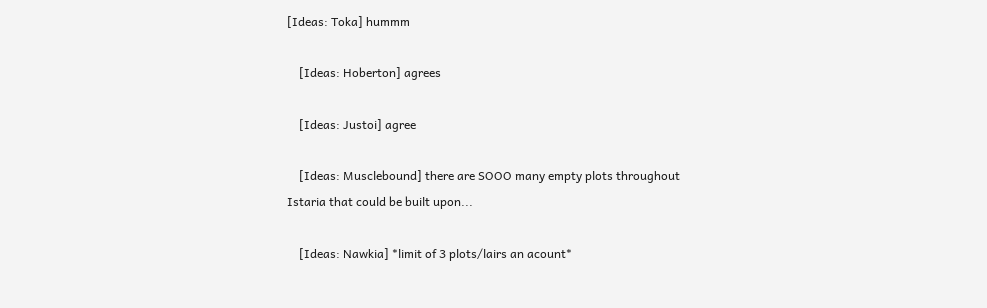[Ideas: Toka] hummm

    [Ideas: Hoberton] agrees

    [Ideas: Justoi] agree

    [Ideas: Musclebound] there are SOOO many empty plots throughout Istaria that could be built upon...

    [Ideas: Nawkia] *limit of 3 plots/lairs an acount*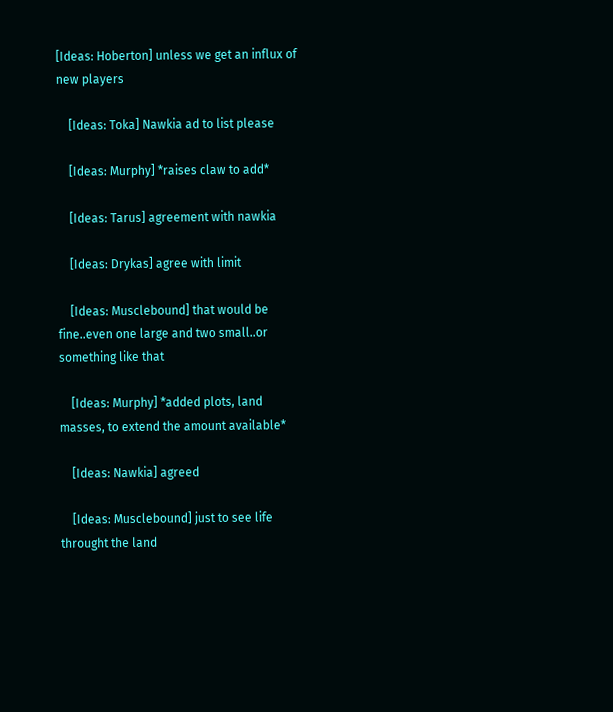[Ideas: Hoberton] unless we get an influx of new players

    [Ideas: Toka] Nawkia ad to list please

    [Ideas: Murphy] *raises claw to add*

    [Ideas: Tarus] agreement with nawkia

    [Ideas: Drykas] agree with limit

    [Ideas: Musclebound] that would be fine..even one large and two small..or something like that

    [Ideas: Murphy] *added plots, land masses, to extend the amount available*

    [Ideas: Nawkia] agreed

    [Ideas: Musclebound] just to see life throught the land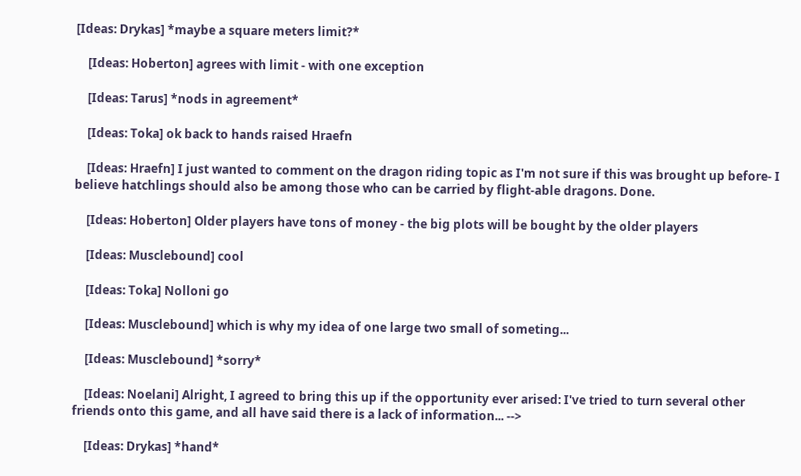[Ideas: Drykas] *maybe a square meters limit?*

    [Ideas: Hoberton] agrees with limit - with one exception

    [Ideas: Tarus] *nods in agreement*

    [Ideas: Toka] ok back to hands raised Hraefn

    [Ideas: Hraefn] I just wanted to comment on the dragon riding topic as I'm not sure if this was brought up before- I believe hatchlings should also be among those who can be carried by flight-able dragons. Done.

    [Ideas: Hoberton] Older players have tons of money - the big plots will be bought by the older players

    [Ideas: Musclebound] cool

    [Ideas: Toka] Nolloni go

    [Ideas: Musclebound] which is why my idea of one large two small of someting...

    [Ideas: Musclebound] *sorry*

    [Ideas: Noelani] Alright, I agreed to bring this up if the opportunity ever arised: I've tried to turn several other friends onto this game, and all have said there is a lack of information... -->

    [Ideas: Drykas] *hand*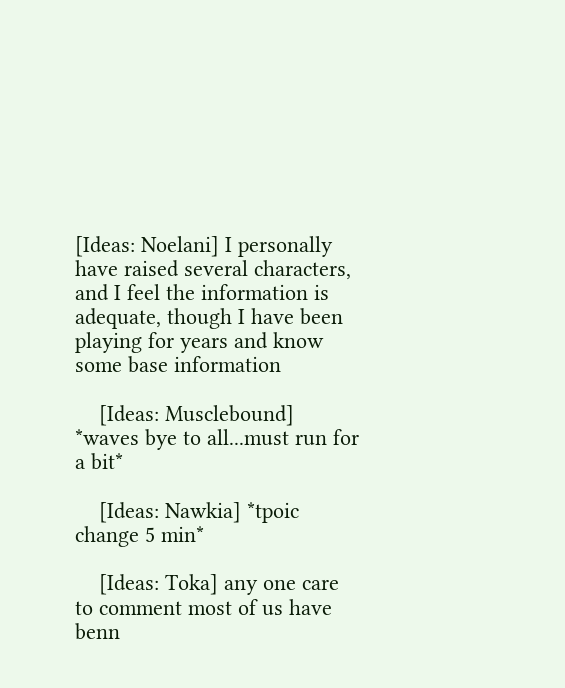[Ideas: Noelani] I personally have raised several characters, and I feel the information is adequate, though I have been playing for years and know some base information

    [Ideas: Musclebound] *waves bye to all...must run for a bit*

    [Ideas: Nawkia] *tpoic change 5 min*

    [Ideas: Toka] any one care to comment most of us have benn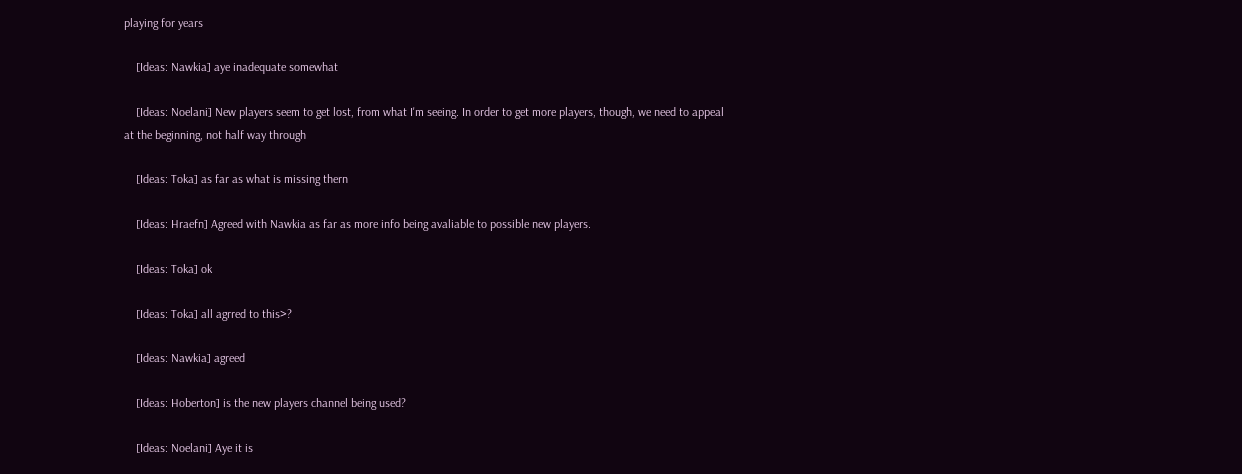playing for years

    [Ideas: Nawkia] aye inadequate somewhat

    [Ideas: Noelani] New players seem to get lost, from what I'm seeing. In order to get more players, though, we need to appeal at the beginning, not half way through

    [Ideas: Toka] as far as what is missing thern

    [Ideas: Hraefn] Agreed with Nawkia as far as more info being avaliable to possible new players.

    [Ideas: Toka] ok

    [Ideas: Toka] all agrred to this>?

    [Ideas: Nawkia] agreed

    [Ideas: Hoberton] is the new players channel being used?

    [Ideas: Noelani] Aye it is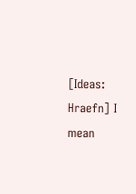[Ideas: Hraefn] I mean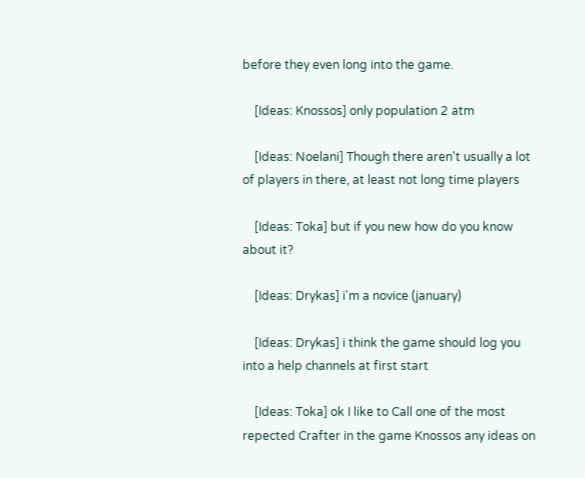before they even long into the game.

    [Ideas: Knossos] only population 2 atm

    [Ideas: Noelani] Though there aren't usually a lot of players in there, at least not long time players

    [Ideas: Toka] but if you new how do you know about it?

    [Ideas: Drykas] i'm a novice (january)

    [Ideas: Drykas] i think the game should log you into a help channels at first start

    [Ideas: Toka] ok I like to Call one of the most repected Crafter in the game Knossos any ideas on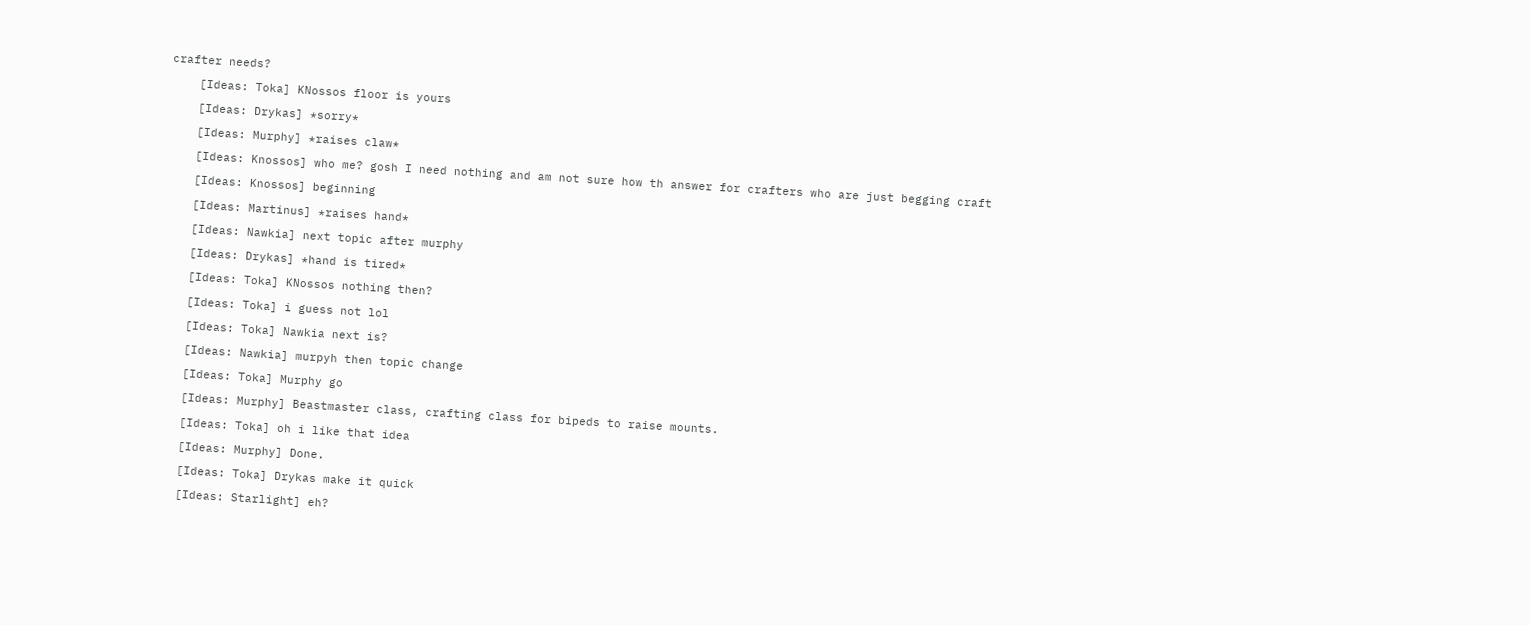crafter needs?

    [Ideas: Toka] KNossos floor is yours

    [Ideas: Drykas] *sorry*

    [Ideas: Murphy] *raises claw*

    [Ideas: Knossos] who me? gosh I need nothing and am not sure how th answer for crafters who are just begging craft

    [Ideas: Knossos] beginning

    [Ideas: Martinus] *raises hand*

    [Ideas: Nawkia] next topic after murphy

    [Ideas: Drykas] *hand is tired*

    [Ideas: Toka] KNossos nothing then?

    [Ideas: Toka] i guess not lol

    [Ideas: Toka] Nawkia next is?

    [Ideas: Nawkia] murpyh then topic change

    [Ideas: Toka] Murphy go

    [Ideas: Murphy] Beastmaster class, crafting class for bipeds to raise mounts.

    [Ideas: Toka] oh i like that idea

    [Ideas: Murphy] Done.

    [Ideas: Toka] Drykas make it quick

    [Ideas: Starlight] eh?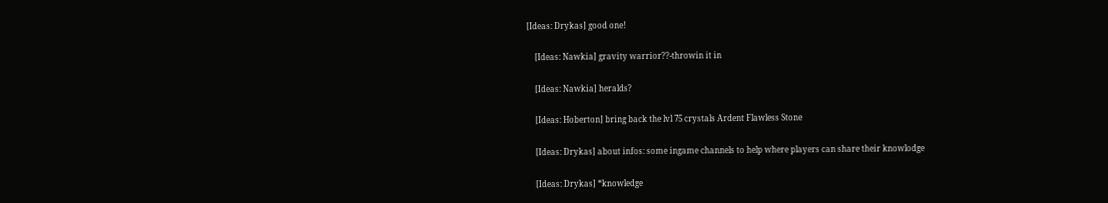[Ideas: Drykas] good one!

    [Ideas: Nawkia] gravity warrior??-throwin it in

    [Ideas: Nawkia] heralds?

    [Ideas: Hoberton] bring back the lvl 75 crystals Ardent Flawless Stone

    [Ideas: Drykas] about infos: some ingame channels to help where players can share their knowlodge

    [Ideas: Drykas] *knowledge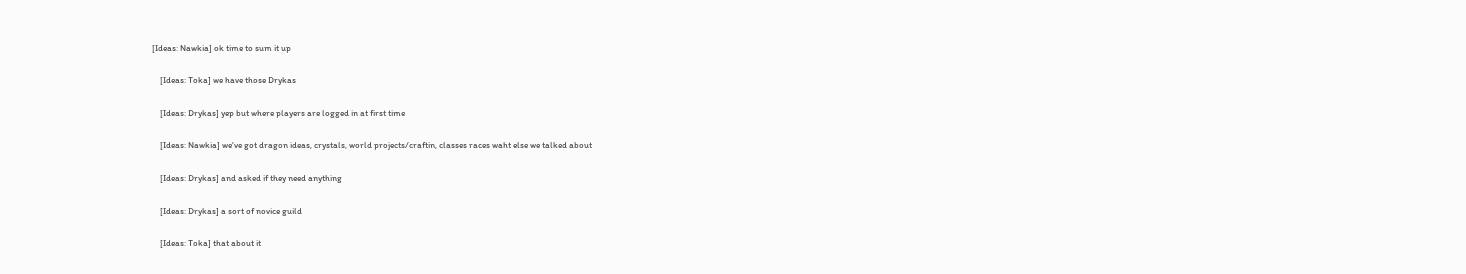[Ideas: Nawkia] ok time to sum it up

    [Ideas: Toka] we have those Drykas

    [Ideas: Drykas] yep but where players are logged in at first time

    [Ideas: Nawkia] we've got dragon ideas, crystals, world projects/craftin, classes races waht else we talked about

    [Ideas: Drykas] and asked if they need anything

    [Ideas: Drykas] a sort of novice guild

    [Ideas: Toka] that about it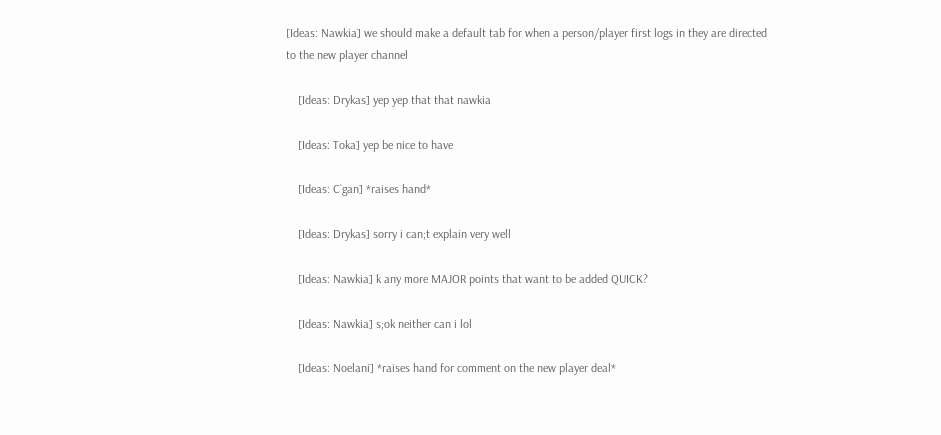[Ideas: Nawkia] we should make a default tab for when a person/player first logs in they are directed to the new player channel

    [Ideas: Drykas] yep yep that that nawkia

    [Ideas: Toka] yep be nice to have

    [Ideas: C`gan] *raises hand*

    [Ideas: Drykas] sorry i can;t explain very well

    [Ideas: Nawkia] k any more MAJOR points that want to be added QUICK?

    [Ideas: Nawkia] s;ok neither can i lol

    [Ideas: Noelani] *raises hand for comment on the new player deal*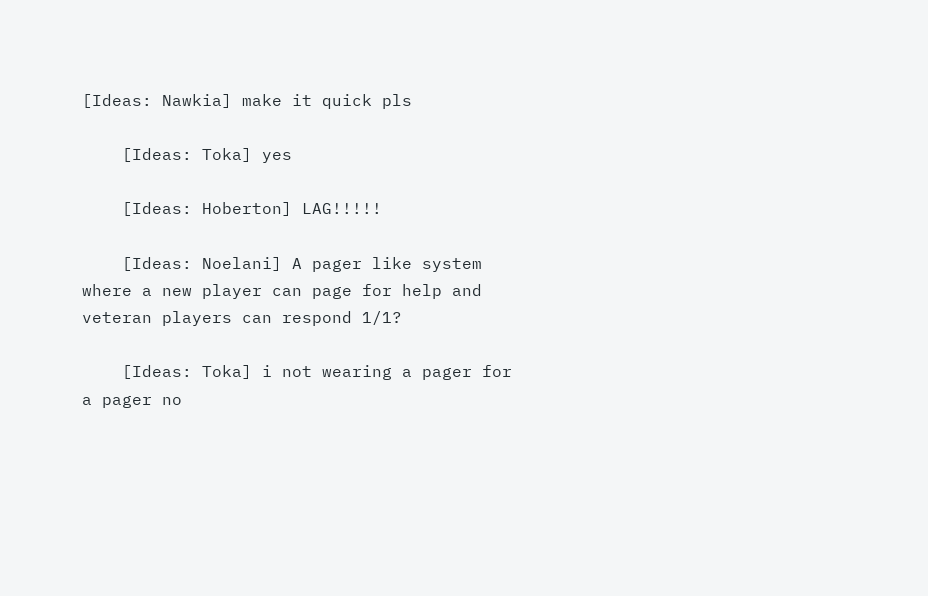[Ideas: Nawkia] make it quick pls

    [Ideas: Toka] yes

    [Ideas: Hoberton] LAG!!!!!

    [Ideas: Noelani] A pager like system where a new player can page for help and veteran players can respond 1/1?

    [Ideas: Toka] i not wearing a pager for a pager no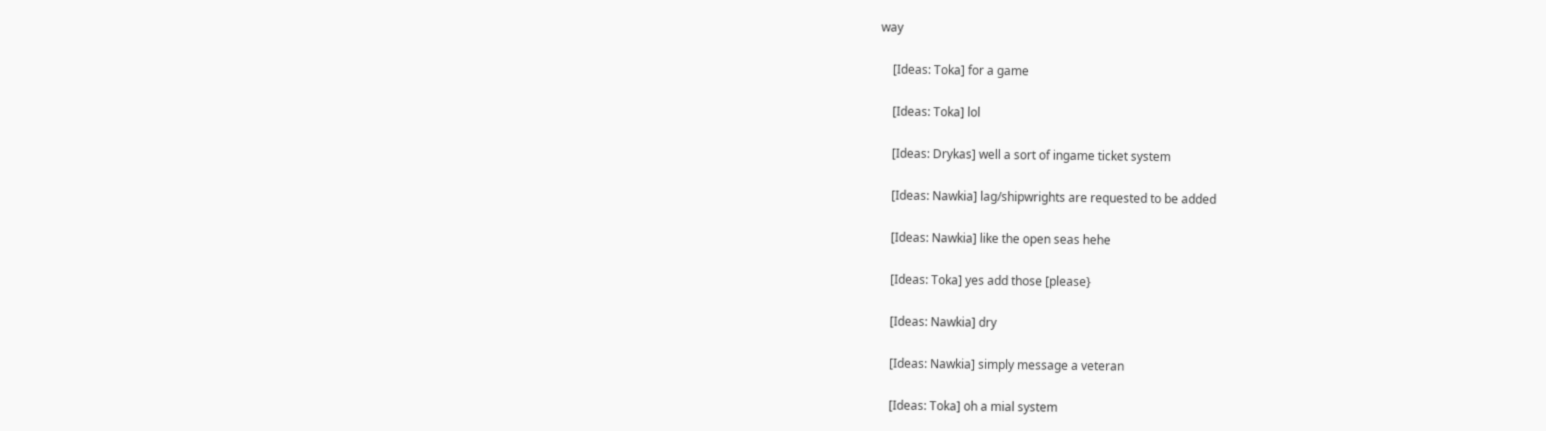way

    [Ideas: Toka] for a game

    [Ideas: Toka] lol

    [Ideas: Drykas] well a sort of ingame ticket system

    [Ideas: Nawkia] lag/shipwrights are requested to be added

    [Ideas: Nawkia] like the open seas hehe

    [Ideas: Toka] yes add those [please}

    [Ideas: Nawkia] dry

    [Ideas: Nawkia] simply message a veteran

    [Ideas: Toka] oh a mial system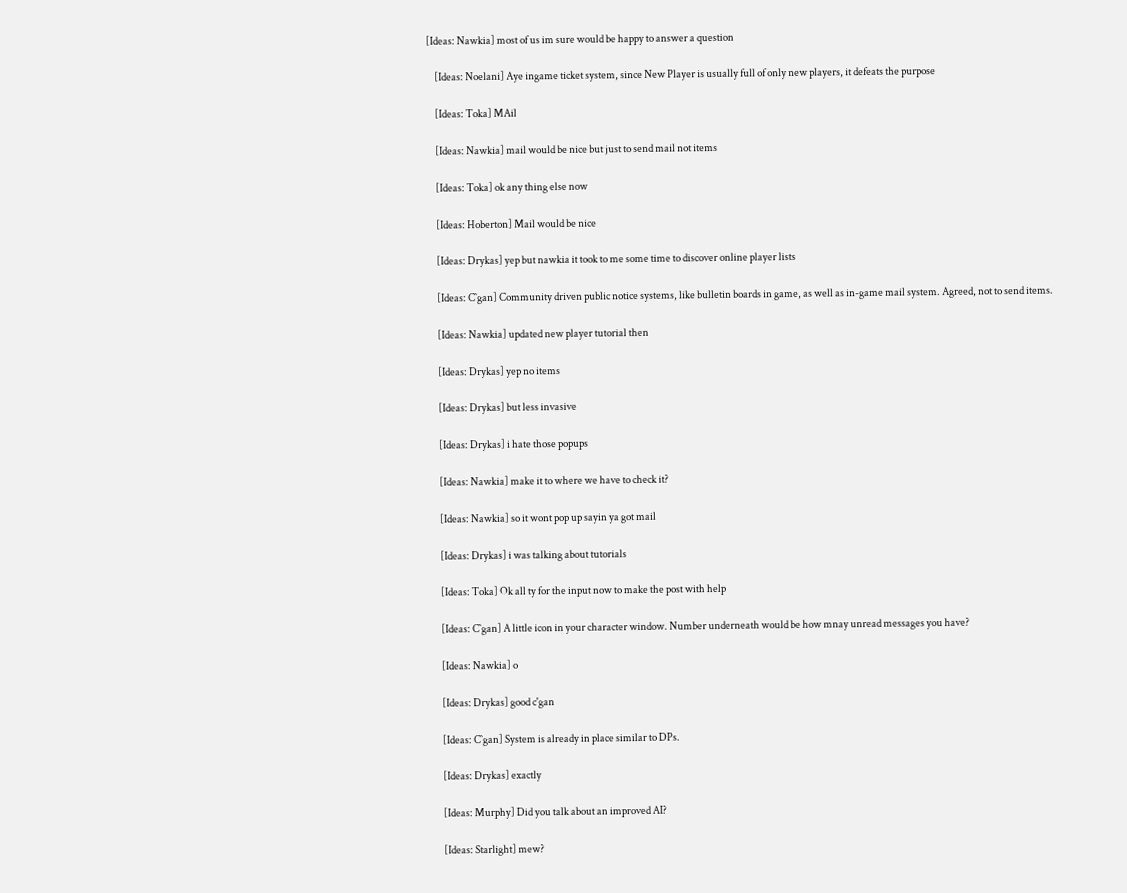[Ideas: Nawkia] most of us im sure would be happy to answer a question

    [Ideas: Noelani] Aye ingame ticket system, since New Player is usually full of only new players, it defeats the purpose

    [Ideas: Toka] MAil

    [Ideas: Nawkia] mail would be nice but just to send mail not items

    [Ideas: Toka] ok any thing else now

    [Ideas: Hoberton] Mail would be nice

    [Ideas: Drykas] yep but nawkia it took to me some time to discover online player lists

    [Ideas: C`gan] Community driven public notice systems, like bulletin boards in game, as well as in-game mail system. Agreed, not to send items.

    [Ideas: Nawkia] updated new player tutorial then

    [Ideas: Drykas] yep no items

    [Ideas: Drykas] but less invasive

    [Ideas: Drykas] i hate those popups

    [Ideas: Nawkia] make it to where we have to check it?

    [Ideas: Nawkia] so it wont pop up sayin ya got mail

    [Ideas: Drykas] i was talking about tutorials

    [Ideas: Toka] Ok all ty for the input now to make the post with help

    [Ideas: C`gan] A little icon in your character window. Number underneath would be how mnay unread messages you have?

    [Ideas: Nawkia] o

    [Ideas: Drykas] good c'gan

    [Ideas: C`gan] System is already in place similar to DPs.

    [Ideas: Drykas] exactly

    [Ideas: Murphy] Did you talk about an improved AI?

    [Ideas: Starlight] mew?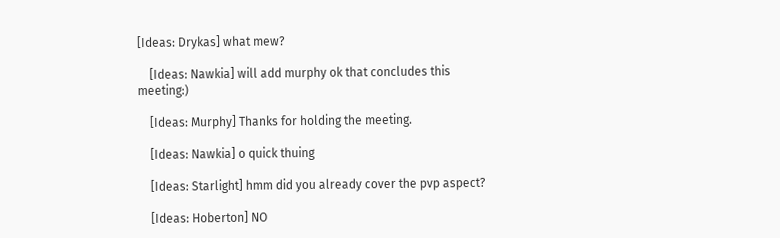[Ideas: Drykas] what mew?

    [Ideas: Nawkia] will add murphy ok that concludes this meeting:)

    [Ideas: Murphy] Thanks for holding the meeting.

    [Ideas: Nawkia] o quick thuing

    [Ideas: Starlight] hmm did you already cover the pvp aspect?

    [Ideas: Hoberton] NO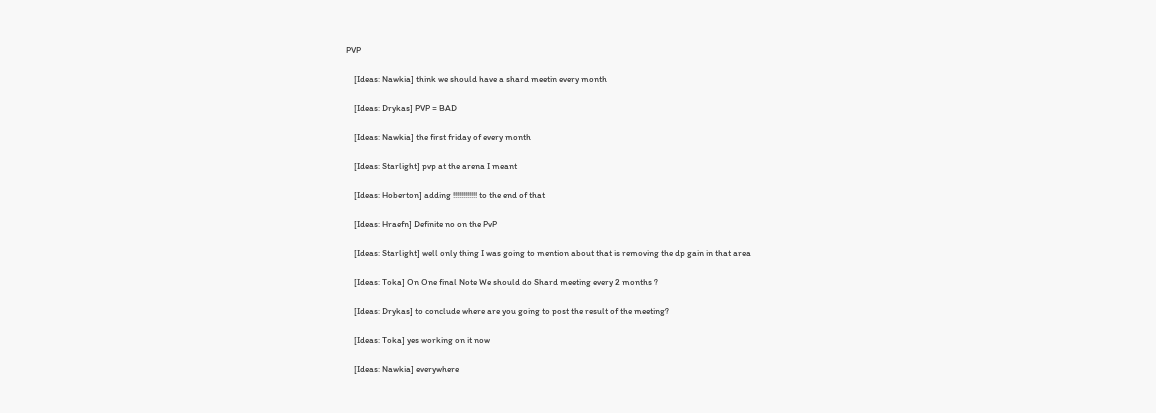PVP

    [Ideas: Nawkia] think we should have a shard meetin every month

    [Ideas: Drykas] PVP = BAD

    [Ideas: Nawkia] the first friday of every month

    [Ideas: Starlight] pvp at the arena I meant

    [Ideas: Hoberton] adding !!!!!!!!!!!! to the end of that

    [Ideas: Hraefn] Definite no on the PvP

    [Ideas: Starlight] well only thing I was going to mention about that is removing the dp gain in that area

    [Ideas: Toka] On One final Note We should do Shard meeting every 2 months ?

    [Ideas: Drykas] to conclude where are you going to post the result of the meeting?

    [Ideas: Toka] yes working on it now

    [Ideas: Nawkia] everywhere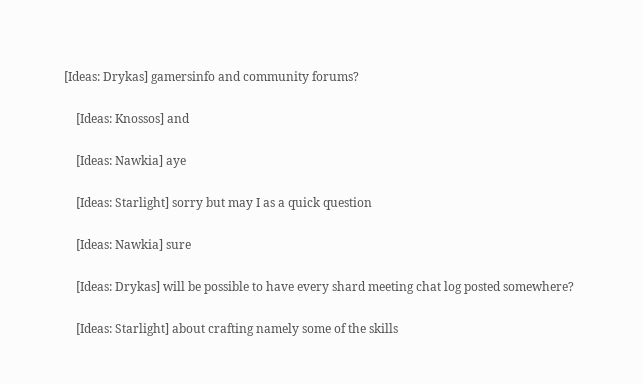[Ideas: Drykas] gamersinfo and community forums?

    [Ideas: Knossos] and

    [Ideas: Nawkia] aye

    [Ideas: Starlight] sorry but may I as a quick question

    [Ideas: Nawkia] sure

    [Ideas: Drykas] will be possible to have every shard meeting chat log posted somewhere?

    [Ideas: Starlight] about crafting namely some of the skills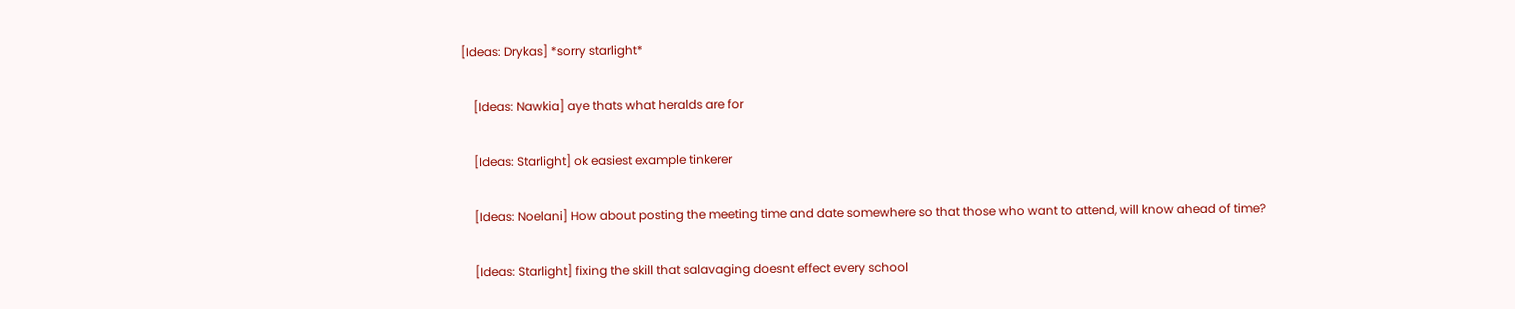[Ideas: Drykas] *sorry starlight*

    [Ideas: Nawkia] aye thats what heralds are for

    [Ideas: Starlight] ok easiest example tinkerer

    [Ideas: Noelani] How about posting the meeting time and date somewhere so that those who want to attend, will know ahead of time?

    [Ideas: Starlight] fixing the skill that salavaging doesnt effect every school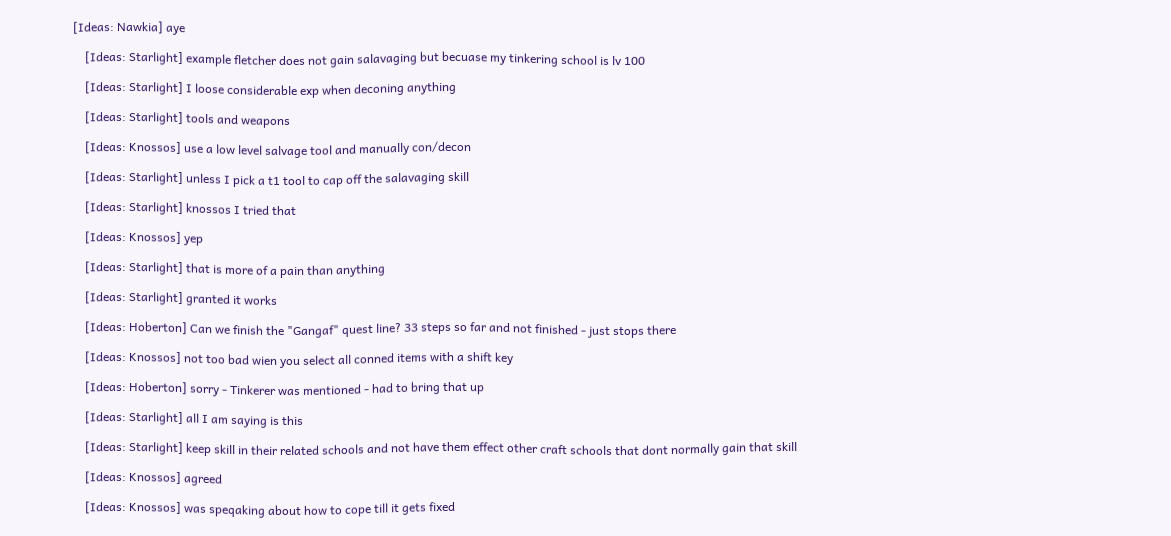[Ideas: Nawkia] aye

    [Ideas: Starlight] example fletcher does not gain salavaging but becuase my tinkering school is lv 100

    [Ideas: Starlight] I loose considerable exp when deconing anything

    [Ideas: Starlight] tools and weapons

    [Ideas: Knossos] use a low level salvage tool and manually con/decon

    [Ideas: Starlight] unless I pick a t1 tool to cap off the salavaging skill

    [Ideas: Starlight] knossos I tried that

    [Ideas: Knossos] yep

    [Ideas: Starlight] that is more of a pain than anything

    [Ideas: Starlight] granted it works

    [Ideas: Hoberton] Can we finish the "Gangaf" quest line? 33 steps so far and not finished - just stops there

    [Ideas: Knossos] not too bad wien you select all conned items with a shift key

    [Ideas: Hoberton] sorry - Tinkerer was mentioned - had to bring that up

    [Ideas: Starlight] all I am saying is this

    [Ideas: Starlight] keep skill in their related schools and not have them effect other craft schools that dont normally gain that skill

    [Ideas: Knossos] agreed

    [Ideas: Knossos] was speqaking about how to cope till it gets fixed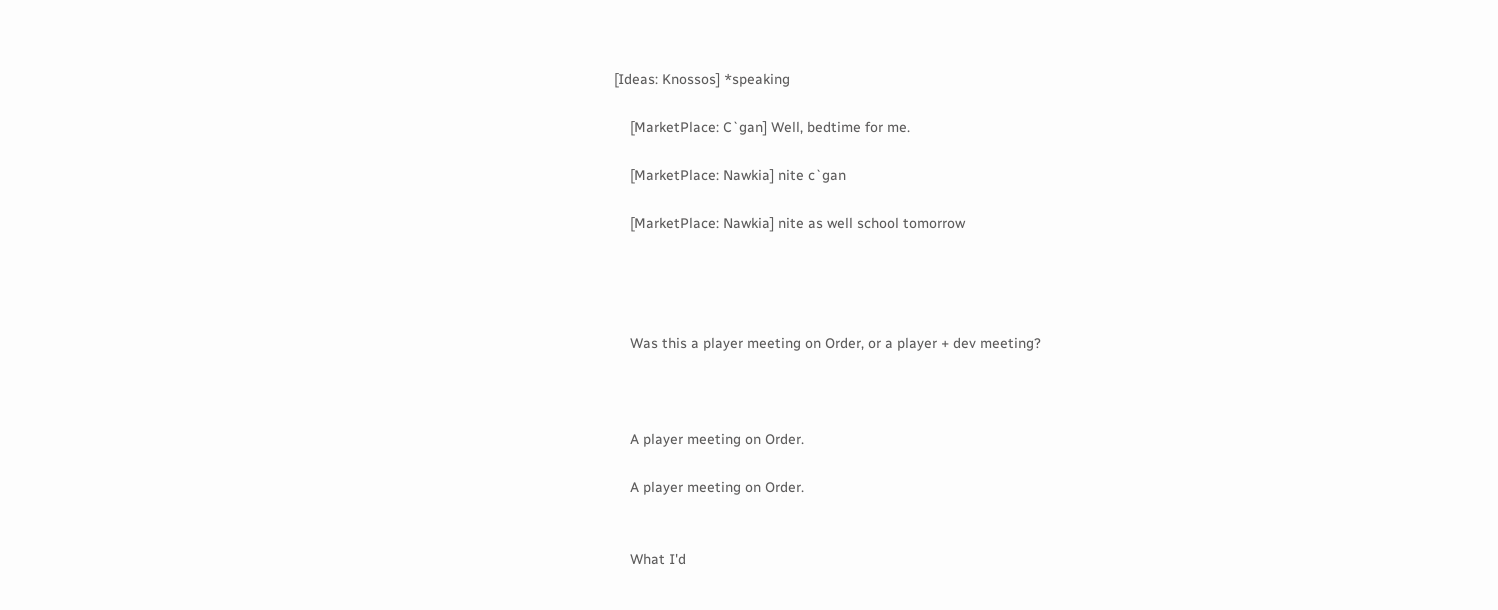[Ideas: Knossos] *speaking

    [MarketPlace: C`gan] Well, bedtime for me.

    [MarketPlace: Nawkia] nite c`gan

    [MarketPlace: Nawkia] nite as well school tomorrow




    Was this a player meeting on Order, or a player + dev meeting?



    A player meeting on Order.

    A player meeting on Order.


    What I'd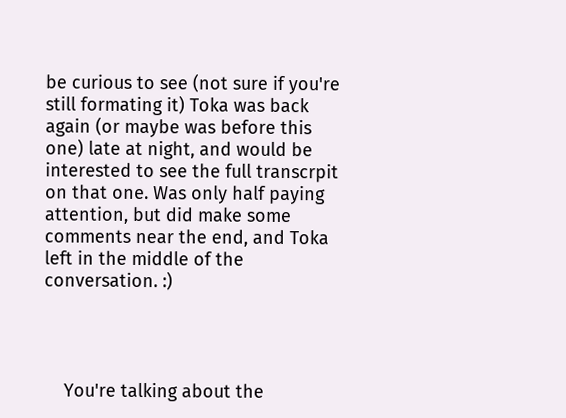be curious to see (not sure if you're still formating it) Toka was back again (or maybe was before this one) late at night, and would be interested to see the full transcrpit on that one. Was only half paying attention, but did make some comments near the end, and Toka left in the middle of the conversation. :)




    You're talking about the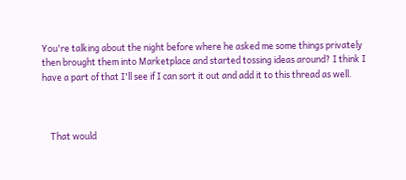You're talking about the night before where he asked me some things privately then brought them into Marketplace and started tossing ideas around? I think I have a part of that I'll see if I can sort it out and add it to this thread as well.



    That would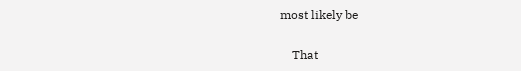most likely be

    That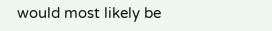would most likely be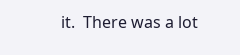it.  There was a lot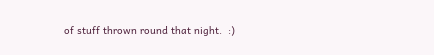of stuff thrown round that night.  :)